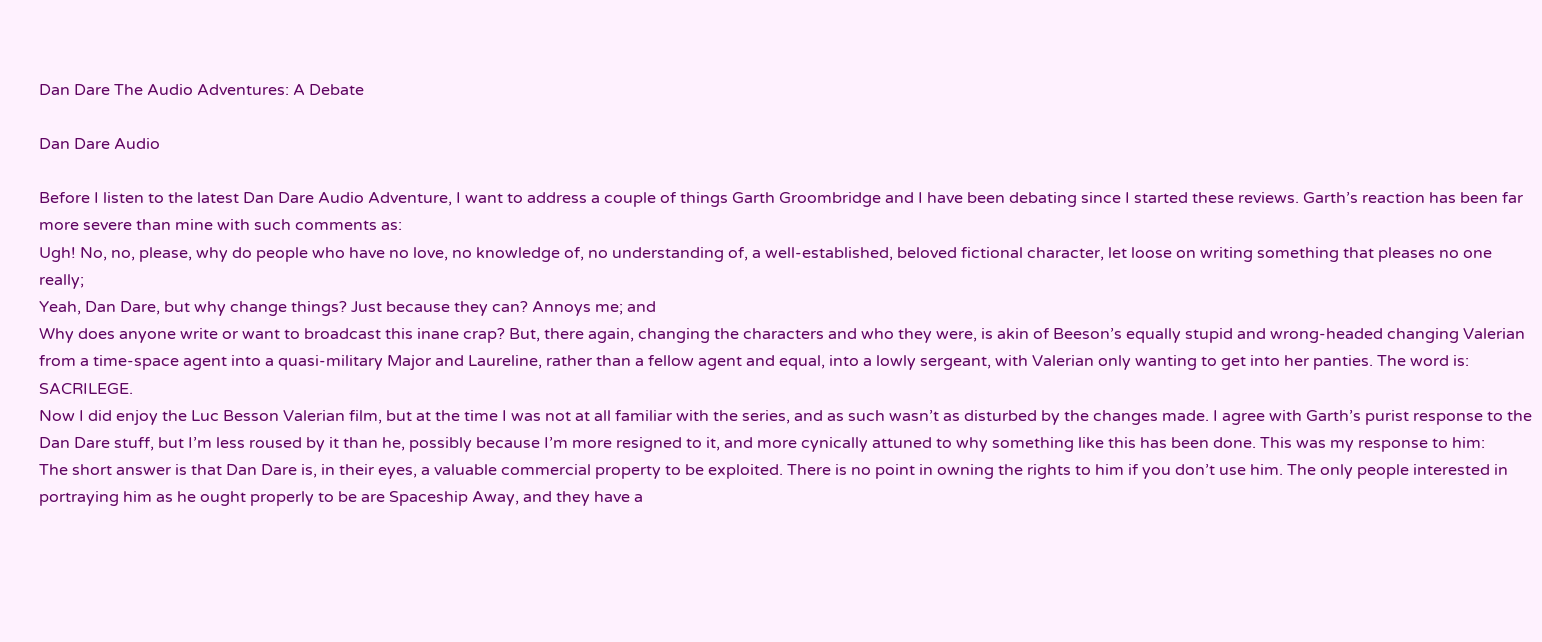Dan Dare The Audio Adventures: A Debate

Dan Dare Audio

Before I listen to the latest Dan Dare Audio Adventure, I want to address a couple of things Garth Groombridge and I have been debating since I started these reviews. Garth’s reaction has been far more severe than mine with such comments as:
Ugh! No, no, please, why do people who have no love, no knowledge of, no understanding of, a well-established, beloved fictional character, let loose on writing something that pleases no one really;
Yeah, Dan Dare, but why change things? Just because they can? Annoys me; and
Why does anyone write or want to broadcast this inane crap? But, there again, changing the characters and who they were, is akin of Beeson’s equally stupid and wrong-headed changing Valerian from a time-space agent into a quasi-military Major and Laureline, rather than a fellow agent and equal, into a lowly sergeant, with Valerian only wanting to get into her panties. The word is: SACRILEGE.
Now I did enjoy the Luc Besson Valerian film, but at the time I was not at all familiar with the series, and as such wasn’t as disturbed by the changes made. I agree with Garth’s purist response to the Dan Dare stuff, but I’m less roused by it than he, possibly because I’m more resigned to it, and more cynically attuned to why something like this has been done. This was my response to him:
The short answer is that Dan Dare is, in their eyes, a valuable commercial property to be exploited. There is no point in owning the rights to him if you don’t use him. The only people interested in portraying him as he ought properly to be are Spaceship Away, and they have a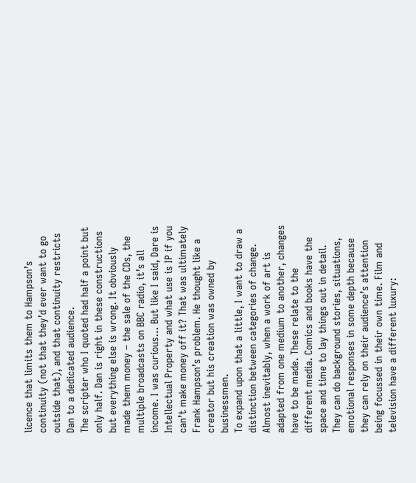licence that limits them to Hampson’s continuity (not that they’d ever want to go outside that), and that continuity restricts Dan to a dedicated audience.
The scripter who I quoted had half a point but only half. Dan is right in these constructions but everything else is wrong. It obviously made them money – the sale of the CDs, the multiple broadcasts on BBC radio, it’s all income. I was curious… But like I said, Dare is Intellectual Property and what use is IP if you can’t make money off it? That was ultimately Frank Hampson’s problem. He thought like a creator but his creation was owned by businessmen.
To expand upon that a little, I want to draw a distinction between categories of change. Almost inevitably, when a work of art is adapted from one medium to another, changes have to be made. These relate to the different media. Comics and books have the space and time to lay things out in detail. They can do background stories, situations, emotional responses in some depth because they can rely on their audience’s attention being focussed in their own time. Film and television have a different luxury: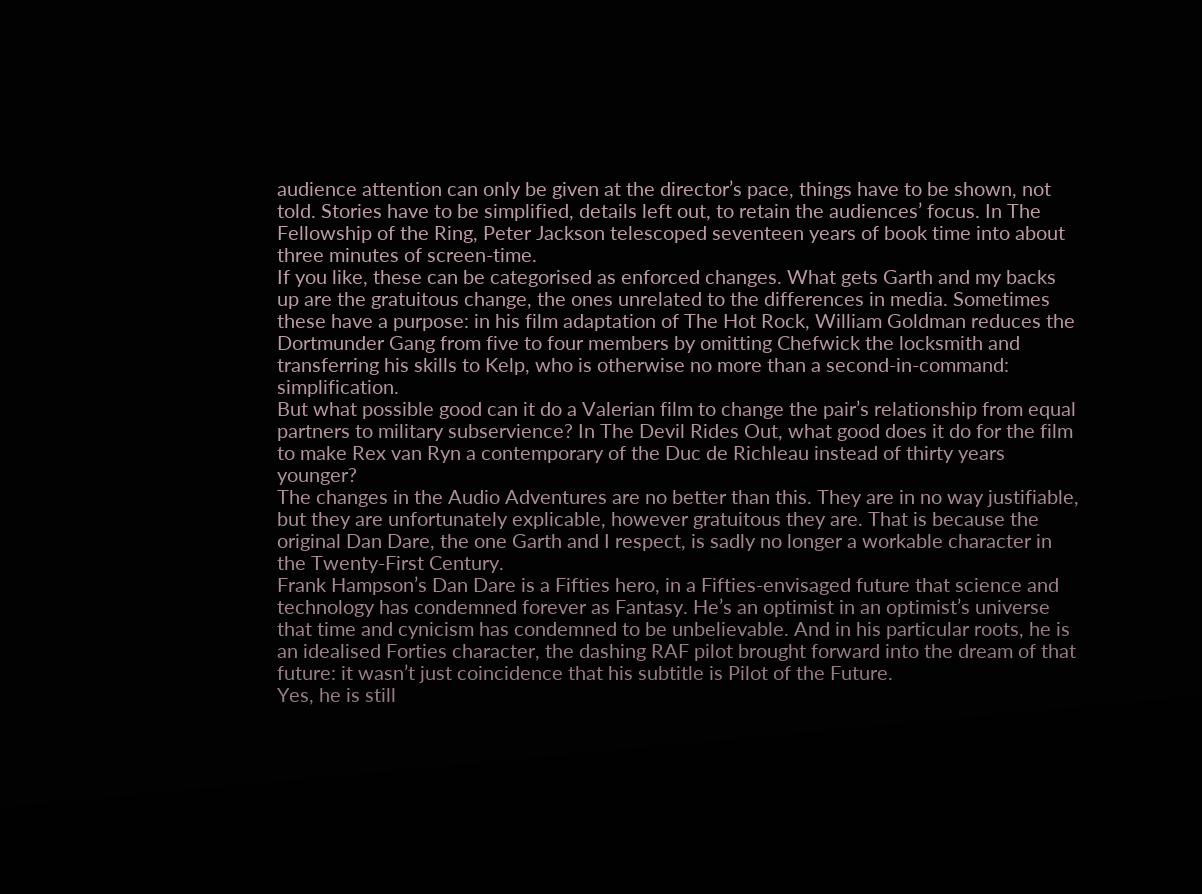audience attention can only be given at the director’s pace, things have to be shown, not told. Stories have to be simplified, details left out, to retain the audiences’ focus. In The Fellowship of the Ring, Peter Jackson telescoped seventeen years of book time into about three minutes of screen-time.
If you like, these can be categorised as enforced changes. What gets Garth and my backs up are the gratuitous change, the ones unrelated to the differences in media. Sometimes these have a purpose: in his film adaptation of The Hot Rock, William Goldman reduces the Dortmunder Gang from five to four members by omitting Chefwick the locksmith and transferring his skills to Kelp, who is otherwise no more than a second-in-command: simplification.
But what possible good can it do a Valerian film to change the pair’s relationship from equal partners to military subservience? In The Devil Rides Out, what good does it do for the film to make Rex van Ryn a contemporary of the Duc de Richleau instead of thirty years younger?
The changes in the Audio Adventures are no better than this. They are in no way justifiable, but they are unfortunately explicable, however gratuitous they are. That is because the original Dan Dare, the one Garth and I respect, is sadly no longer a workable character in the Twenty-First Century.
Frank Hampson’s Dan Dare is a Fifties hero, in a Fifties-envisaged future that science and technology has condemned forever as Fantasy. He’s an optimist in an optimist’s universe that time and cynicism has condemned to be unbelievable. And in his particular roots, he is an idealised Forties character, the dashing RAF pilot brought forward into the dream of that future: it wasn’t just coincidence that his subtitle is Pilot of the Future.
Yes, he is still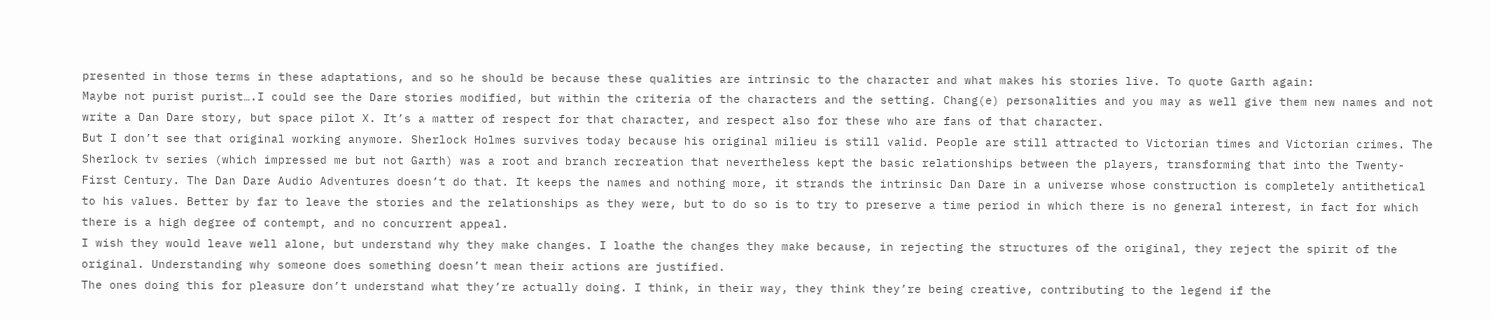presented in those terms in these adaptations, and so he should be because these qualities are intrinsic to the character and what makes his stories live. To quote Garth again:
Maybe not purist purist….I could see the Dare stories modified, but within the criteria of the characters and the setting. Chang(e) personalities and you may as well give them new names and not write a Dan Dare story, but space pilot X. It’s a matter of respect for that character, and respect also for these who are fans of that character.
But I don’t see that original working anymore. Sherlock Holmes survives today because his original milieu is still valid. People are still attracted to Victorian times and Victorian crimes. The Sherlock tv series (which impressed me but not Garth) was a root and branch recreation that nevertheless kept the basic relationships between the players, transforming that into the Twenty-First Century. The Dan Dare Audio Adventures doesn’t do that. It keeps the names and nothing more, it strands the intrinsic Dan Dare in a universe whose construction is completely antithetical to his values. Better by far to leave the stories and the relationships as they were, but to do so is to try to preserve a time period in which there is no general interest, in fact for which there is a high degree of contempt, and no concurrent appeal.
I wish they would leave well alone, but understand why they make changes. I loathe the changes they make because, in rejecting the structures of the original, they reject the spirit of the original. Understanding why someone does something doesn’t mean their actions are justified.
The ones doing this for pleasure don’t understand what they’re actually doing. I think, in their way, they think they’re being creative, contributing to the legend if the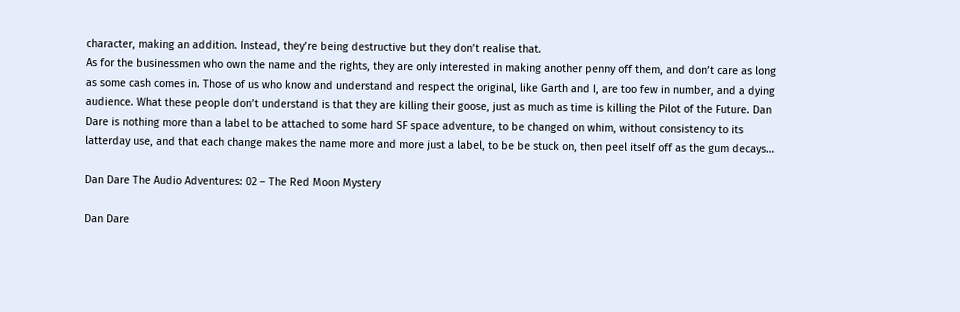character, making an addition. Instead, they’re being destructive but they don’t realise that.
As for the businessmen who own the name and the rights, they are only interested in making another penny off them, and don’t care as long as some cash comes in. Those of us who know and understand and respect the original, like Garth and I, are too few in number, and a dying audience. What these people don’t understand is that they are killing their goose, just as much as time is killing the Pilot of the Future. Dan Dare is nothing more than a label to be attached to some hard SF space adventure, to be changed on whim, without consistency to its latterday use, and that each change makes the name more and more just a label, to be be stuck on, then peel itself off as the gum decays…

Dan Dare The Audio Adventures: 02 – The Red Moon Mystery

Dan Dare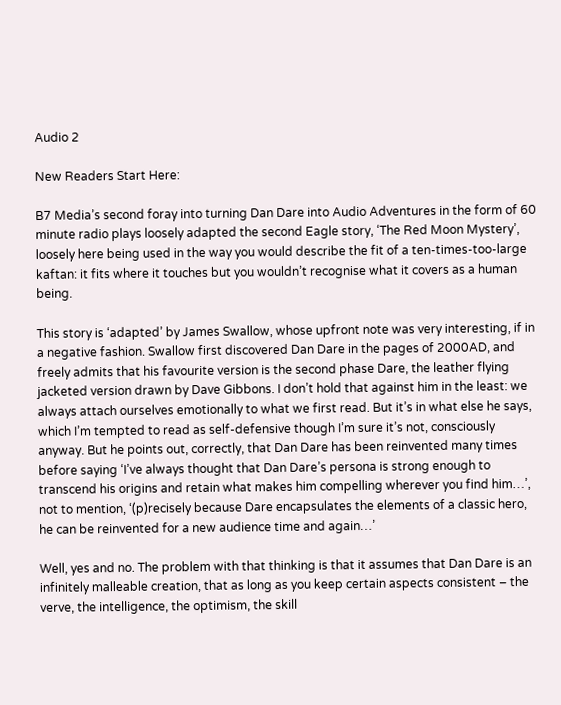Audio 2

New Readers Start Here:

B7 Media’s second foray into turning Dan Dare into Audio Adventures in the form of 60 minute radio plays loosely adapted the second Eagle story, ‘The Red Moon Mystery’, loosely here being used in the way you would describe the fit of a ten-times-too-large kaftan: it fits where it touches but you wouldn’t recognise what it covers as a human being.

This story is ‘adapted’ by James Swallow, whose upfront note was very interesting, if in a negative fashion. Swallow first discovered Dan Dare in the pages of 2000AD, and freely admits that his favourite version is the second phase Dare, the leather flying jacketed version drawn by Dave Gibbons. I don’t hold that against him in the least: we always attach ourselves emotionally to what we first read. But it’s in what else he says, which I’m tempted to read as self-defensive though I’m sure it’s not, consciously anyway. But he points out, correctly, that Dan Dare has been reinvented many times before saying ‘I’ve always thought that Dan Dare’s persona is strong enough to transcend his origins and retain what makes him compelling wherever you find him…’, not to mention, ‘(p)recisely because Dare encapsulates the elements of a classic hero, he can be reinvented for a new audience time and again…’

Well, yes and no. The problem with that thinking is that it assumes that Dan Dare is an infinitely malleable creation, that as long as you keep certain aspects consistent – the verve, the intelligence, the optimism, the skill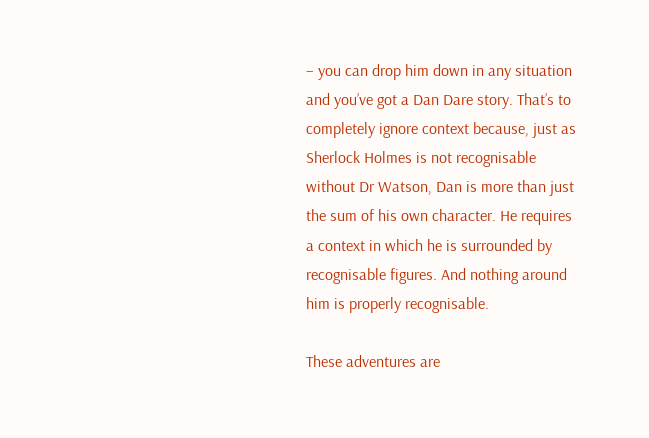– you can drop him down in any situation and you’ve got a Dan Dare story. That’s to completely ignore context because, just as Sherlock Holmes is not recognisable without Dr Watson, Dan is more than just the sum of his own character. He requires a context in which he is surrounded by recognisable figures. And nothing around him is properly recognisable.

These adventures are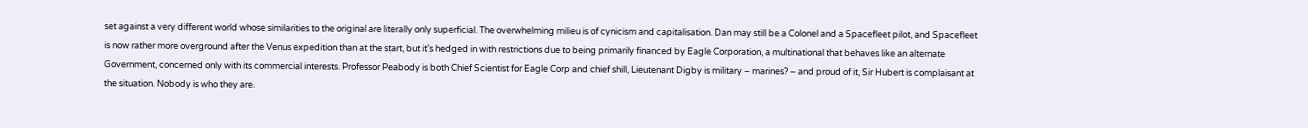set against a very different world whose similarities to the original are literally only superficial. The overwhelming milieu is of cynicism and capitalisation. Dan may still be a Colonel and a Spacefleet pilot, and Spacefleet is now rather more overground after the Venus expedition than at the start, but it’s hedged in with restrictions due to being primarily financed by Eagle Corporation, a multinational that behaves like an alternate Government, concerned only with its commercial interests. Professor Peabody is both Chief Scientist for Eagle Corp and chief shill, Lieutenant Digby is military – marines? – and proud of it, Sir Hubert is complaisant at the situation. Nobody is who they are.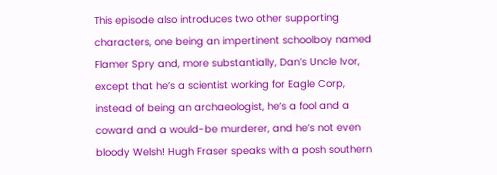This episode also introduces two other supporting characters, one being an impertinent schoolboy named Flamer Spry and, more substantially, Dan’s Uncle Ivor, except that he’s a scientist working for Eagle Corp, instead of being an archaeologist, he’s a fool and a coward and a would-be murderer, and he’s not even bloody Welsh! Hugh Fraser speaks with a posh southern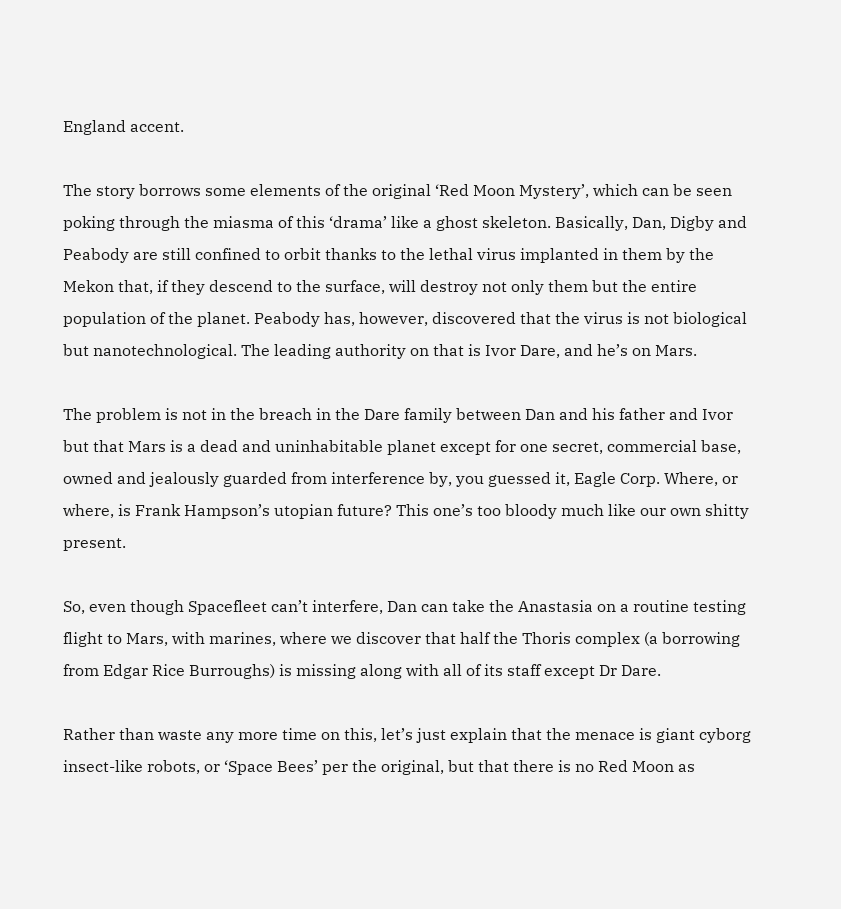England accent.

The story borrows some elements of the original ‘Red Moon Mystery’, which can be seen poking through the miasma of this ‘drama’ like a ghost skeleton. Basically, Dan, Digby and Peabody are still confined to orbit thanks to the lethal virus implanted in them by the Mekon that, if they descend to the surface, will destroy not only them but the entire population of the planet. Peabody has, however, discovered that the virus is not biological but nanotechnological. The leading authority on that is Ivor Dare, and he’s on Mars.

The problem is not in the breach in the Dare family between Dan and his father and Ivor but that Mars is a dead and uninhabitable planet except for one secret, commercial base, owned and jealously guarded from interference by, you guessed it, Eagle Corp. Where, or where, is Frank Hampson’s utopian future? This one’s too bloody much like our own shitty present.

So, even though Spacefleet can’t interfere, Dan can take the Anastasia on a routine testing flight to Mars, with marines, where we discover that half the Thoris complex (a borrowing from Edgar Rice Burroughs) is missing along with all of its staff except Dr Dare.

Rather than waste any more time on this, let’s just explain that the menace is giant cyborg insect-like robots, or ‘Space Bees’ per the original, but that there is no Red Moon as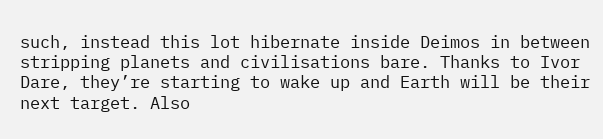such, instead this lot hibernate inside Deimos in between stripping planets and civilisations bare. Thanks to Ivor Dare, they’re starting to wake up and Earth will be their next target. Also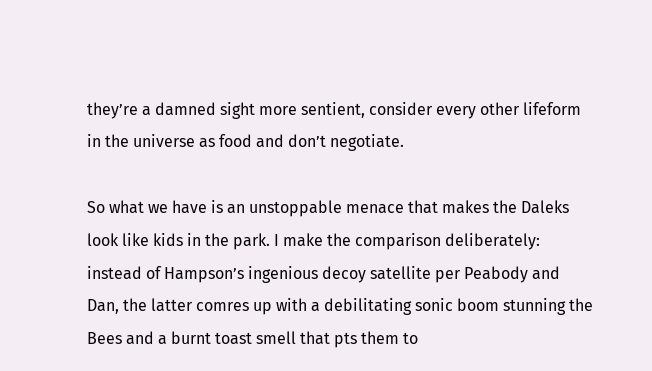they’re a damned sight more sentient, consider every other lifeform in the universe as food and don’t negotiate.

So what we have is an unstoppable menace that makes the Daleks look like kids in the park. I make the comparison deliberately: instead of Hampson’s ingenious decoy satellite per Peabody and Dan, the latter comres up with a debilitating sonic boom stunning the Bees and a burnt toast smell that pts them to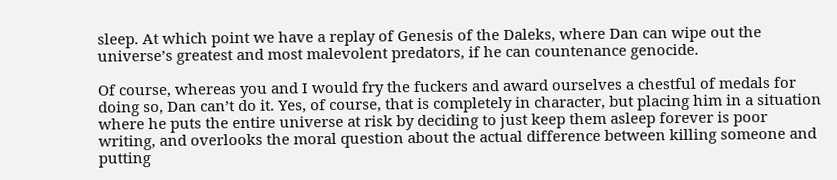sleep. At which point we have a replay of Genesis of the Daleks, where Dan can wipe out the universe’s greatest and most malevolent predators, if he can countenance genocide.

Of course, whereas you and I would fry the fuckers and award ourselves a chestful of medals for doing so, Dan can’t do it. Yes, of course, that is completely in character, but placing him in a situation where he puts the entire universe at risk by deciding to just keep them asleep forever is poor writing, and overlooks the moral question about the actual difference between killing someone and putting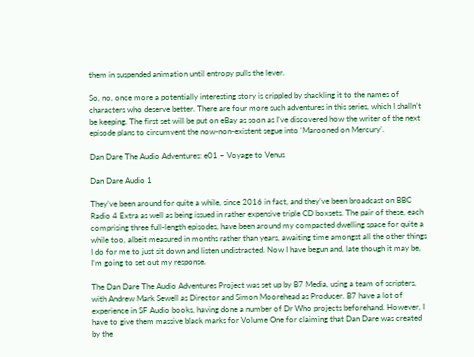them in suspended animation until entropy pulls the lever.

So, no, once more a potentially interesting story is crippled by shackling it to the names of characters who deserve better. There are four more such adventures in this series, which I shalln’t be keeping. The first set will be put on eBay as soon as I’ve discovered how the writer of the next episode plans to circumvent the now-non-existent segue into ‘Marooned on Mercury’.

Dan Dare The Audio Adventures: e01 – Voyage to Venus

Dan Dare Audio 1

They’ve been around for quite a while, since 2016 in fact, and they’ve been broadcast on BBC Radio 4 Extra as well as being issued in rather expensive triple CD boxsets. The pair of these, each comprising three full-length episodes, have been around my compacted dwelling space for quite a while too, albeit measured in months rather than years, awaiting time amongst all the other things I do for me to just sit down and listen undistracted. Now I have begun and, late though it may be, I’m going to set out my response.

The Dan Dare The Audio Adventures Project was set up by B7 Media, using a team of scripters, with Andrew Mark Sewell as Director and Simon Moorehead as Producer. B7 have a lot of experience in SF Audio books, having done a number of Dr Who projects beforehand. However, I have to give them massive black marks for Volume One for claiming that Dan Dare was created by the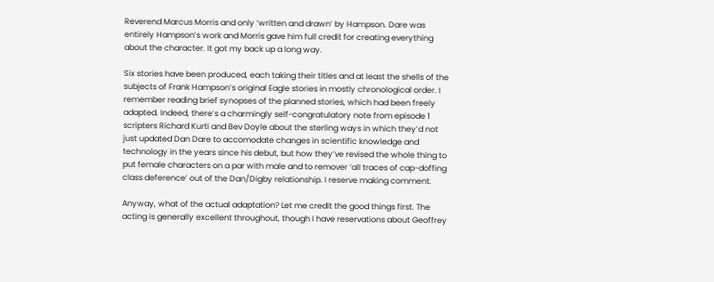Reverend Marcus Morris and only ‘written and drawn’ by Hampson. Dare was entirely Hampson’s work and Morris gave him full credit for creating everything about the character. It got my back up a long way.

Six stories have been produced, each taking their titles and at least the shells of the subjects of Frank Hampson’s original Eagle stories in mostly chronological order. I remember reading brief synopses of the planned stories, which had been freely adapted. Indeed, there’s a charmingly self-congratulatory note from episode 1 scripters Richard Kurti and Bev Doyle about the sterling ways in which they’d not just updated Dan Dare to accomodate changes in scientific knowledge and technology in the years since his debut, but how they’ve revised the whole thing to put female characters on a par with male and to remover ‘all traces of cap-doffing class deference’ out of the Dan/Digby relationship. I reserve making comment.

Anyway, what of the actual adaptation? Let me credit the good things first. The acting is generally excellent throughout, though I have reservations about Geoffrey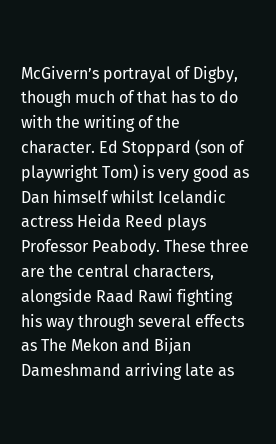McGivern’s portrayal of Digby, though much of that has to do with the writing of the character. Ed Stoppard (son of playwright Tom) is very good as Dan himself whilst Icelandic actress Heida Reed plays Professor Peabody. These three are the central characters, alongside Raad Rawi fighting his way through several effects as The Mekon and Bijan Dameshmand arriving late as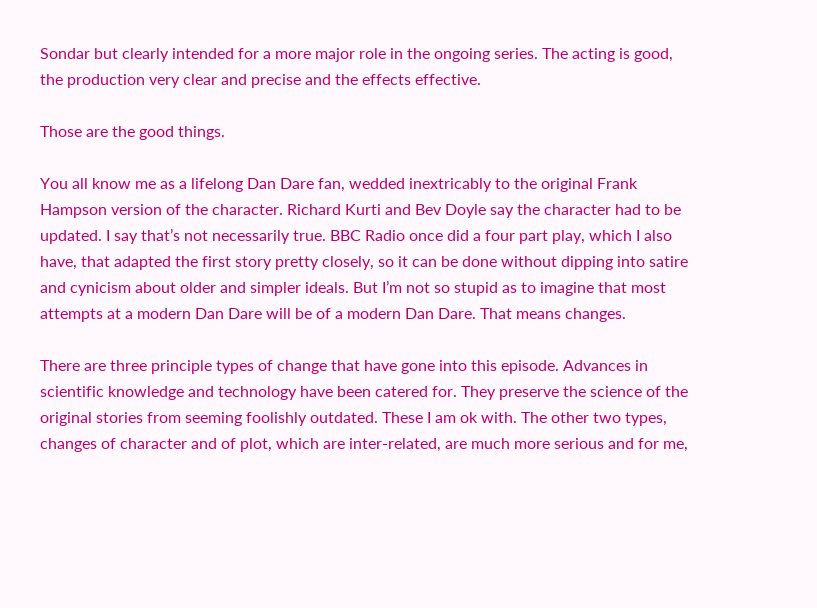Sondar but clearly intended for a more major role in the ongoing series. The acting is good, the production very clear and precise and the effects effective.

Those are the good things.

You all know me as a lifelong Dan Dare fan, wedded inextricably to the original Frank Hampson version of the character. Richard Kurti and Bev Doyle say the character had to be updated. I say that’s not necessarily true. BBC Radio once did a four part play, which I also have, that adapted the first story pretty closely, so it can be done without dipping into satire and cynicism about older and simpler ideals. But I’m not so stupid as to imagine that most attempts at a modern Dan Dare will be of a modern Dan Dare. That means changes.

There are three principle types of change that have gone into this episode. Advances in scientific knowledge and technology have been catered for. They preserve the science of the original stories from seeming foolishly outdated. These I am ok with. The other two types, changes of character and of plot, which are inter-related, are much more serious and for me,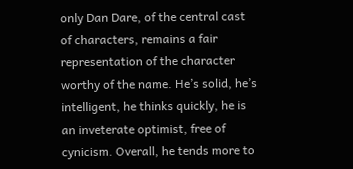only Dan Dare, of the central cast of characters, remains a fair representation of the character worthy of the name. He’s solid, he’s intelligent, he thinks quickly, he is an inveterate optimist, free of cynicism. Overall, he tends more to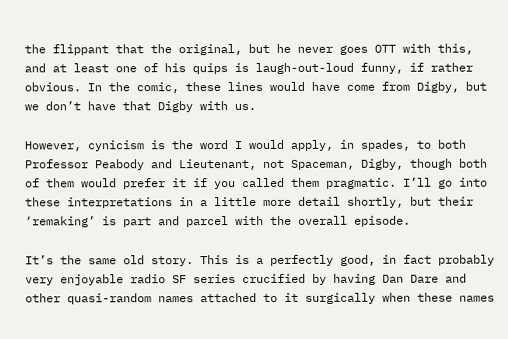the flippant that the original, but he never goes OTT with this, and at least one of his quips is laugh-out-loud funny, if rather obvious. In the comic, these lines would have come from Digby, but we don’t have that Digby with us.

However, cynicism is the word I would apply, in spades, to both Professor Peabody and Lieutenant, not Spaceman, Digby, though both of them would prefer it if you called them pragmatic. I’ll go into these interpretations in a little more detail shortly, but their ‘remaking’ is part and parcel with the overall episode.

It’s the same old story. This is a perfectly good, in fact probably very enjoyable radio SF series crucified by having Dan Dare and other quasi-random names attached to it surgically when these names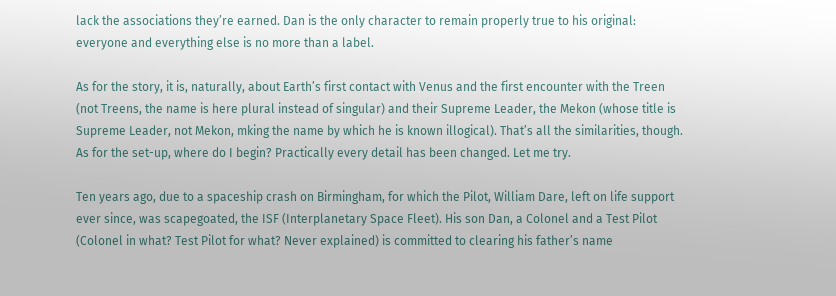lack the associations they’re earned. Dan is the only character to remain properly true to his original: everyone and everything else is no more than a label.

As for the story, it is, naturally, about Earth’s first contact with Venus and the first encounter with the Treen (not Treens, the name is here plural instead of singular) and their Supreme Leader, the Mekon (whose title is Supreme Leader, not Mekon, mking the name by which he is known illogical). That’s all the similarities, though. As for the set-up, where do I begin? Practically every detail has been changed. Let me try.

Ten years ago, due to a spaceship crash on Birmingham, for which the Pilot, William Dare, left on life support ever since, was scapegoated, the ISF (Interplanetary Space Fleet). His son Dan, a Colonel and a Test Pilot (Colonel in what? Test Pilot for what? Never explained) is committed to clearing his father’s name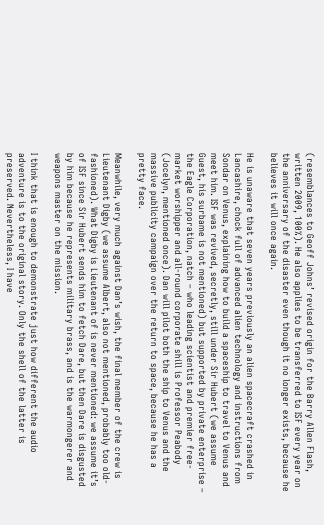(resemblances to Geoff Johns’ revised origin for the Barry Allen Flash, written 2009, 100%). He also applies to be transferred to ISF every year on the anniversary of the disaster even though it no longer exists, because he believes it will once again.

He is unaware that seven years previously an alien spacecraft crashed in Lancashire, chock full of advanced alien technology and instructions from Sondar on Venus, explaining how to build a spaceship to travel to Venus and meet him. ISF was revived, secretly, still under Sir Hubert (we assume Guest, his surbame is not mentioned) but supported by private enterprise – the Eagle Corporation, natch – who leading scientist and premier free-market worshipper and all-round corporate shill is Professor Peabody (Jocelyn, mentioned once). Dan will pilot both the ship to Venus and the massive publicity campaign over the return to space, because he has a pretty face.

Meanwhile, very much against Dan’s wish, the final member of the crew is Lieutenant Digby (we assume Albert, also not mentioned, probably too old-fashioned). What Digby is Lieutenant of is never mentioned: we assume it’s of ISF since Sir Hubert sends him to fetch Dare, but then Dare is disgusted by him because he represents military brass, and is the warmongerer and weapons master on the mission.

I think that is enough to demonstrate just how different the audio adventure is to the original story. Only the shell of the latter is preserved. Nevertheless, I have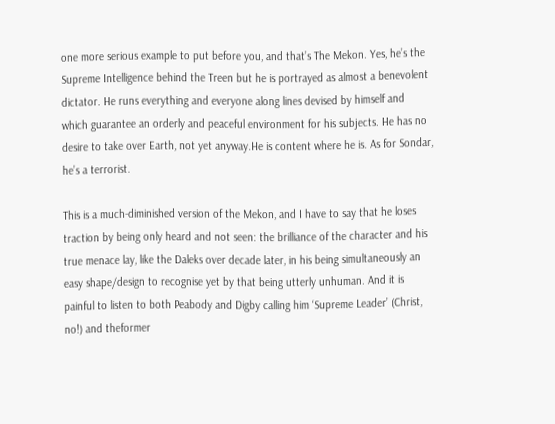one more serious example to put before you, and that’s The Mekon. Yes, he’s the Supreme Intelligence behind the Treen but he is portrayed as almost a benevolent dictator. He runs everything and everyone along lines devised by himself and which guarantee an orderly and peaceful environment for his subjects. He has no desire to take over Earth, not yet anyway.He is content where he is. As for Sondar, he’s a terrorist.

This is a much-diminished version of the Mekon, and I have to say that he loses traction by being only heard and not seen: the brilliance of the character and his true menace lay, like the Daleks over decade later, in his being simultaneously an easy shape/design to recognise yet by that being utterly unhuman. And it is painful to listen to both Peabody and Digby calling him ‘Supreme Leader’ (Christ, no!) and theformer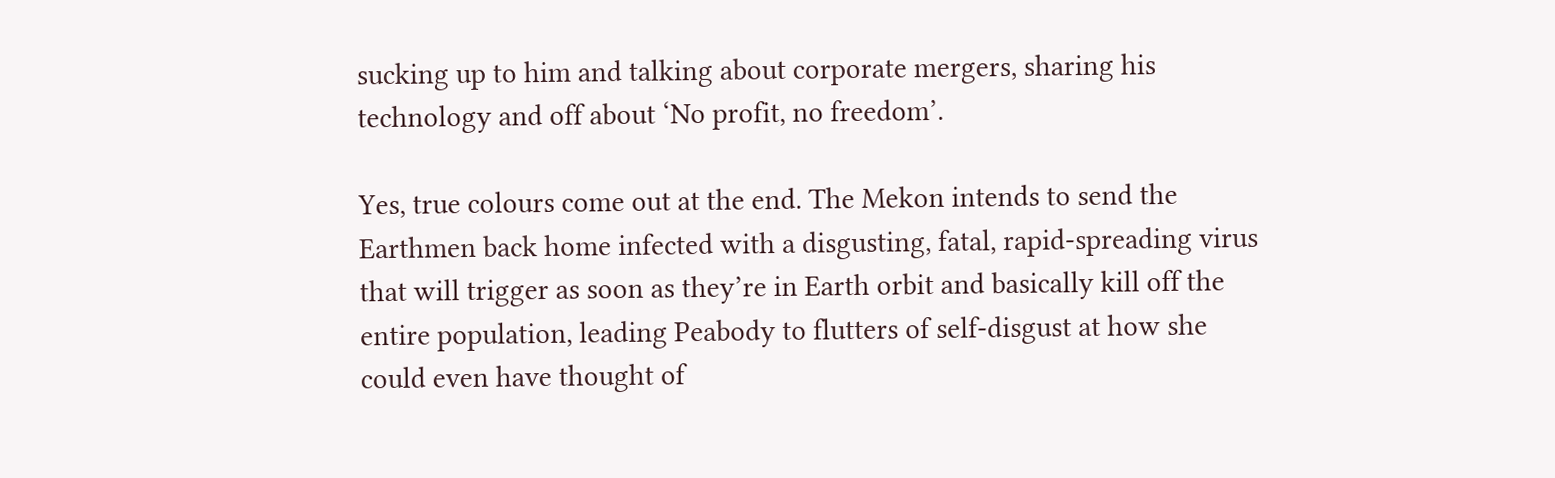sucking up to him and talking about corporate mergers, sharing his technology and off about ‘No profit, no freedom’.

Yes, true colours come out at the end. The Mekon intends to send the Earthmen back home infected with a disgusting, fatal, rapid-spreading virus that will trigger as soon as they’re in Earth orbit and basically kill off the entire population, leading Peabody to flutters of self-disgust at how she could even have thought of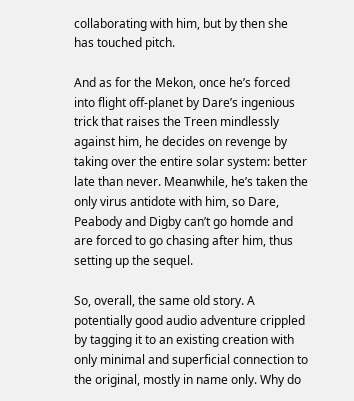collaborating with him, but by then she has touched pitch.

And as for the Mekon, once he’s forced into flight off-planet by Dare’s ingenious trick that raises the Treen mindlessly against him, he decides on revenge by taking over the entire solar system: better late than never. Meanwhile, he’s taken the only virus antidote with him, so Dare, Peabody and Digby can’t go homde and are forced to go chasing after him, thus setting up the sequel.

So, overall, the same old story. A potentially good audio adventure crippled by tagging it to an existing creation with only minimal and superficial connection to the original, mostly in name only. Why do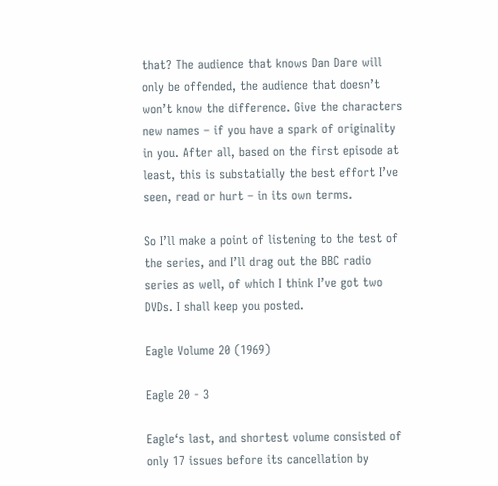that? The audience that knows Dan Dare will only be offended, the audience that doesn’t won’t know the difference. Give the characters new names – if you have a spark of originality in you. After all, based on the first episode at least, this is substatially the best effort I’ve seen, read or hurt – in its own terms.

So I’ll make a point of listening to the test of the series, and I’ll drag out the BBC radio series as well, of which I think I’ve got two DVDs. I shall keep you posted.

Eagle Volume 20 (1969)

Eagle 20 - 3

Eagle‘s last, and shortest volume consisted of only 17 issues before its cancellation by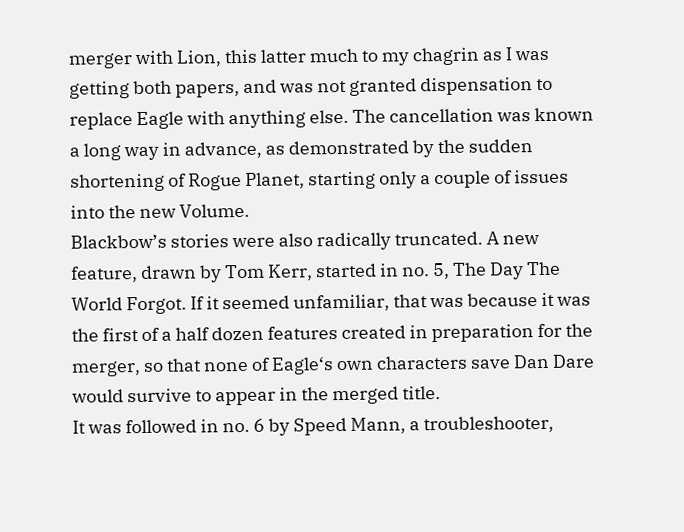merger with Lion, this latter much to my chagrin as I was getting both papers, and was not granted dispensation to replace Eagle with anything else. The cancellation was known a long way in advance, as demonstrated by the sudden shortening of Rogue Planet, starting only a couple of issues into the new Volume.
Blackbow’s stories were also radically truncated. A new feature, drawn by Tom Kerr, started in no. 5, The Day The World Forgot. If it seemed unfamiliar, that was because it was the first of a half dozen features created in preparation for the merger, so that none of Eagle‘s own characters save Dan Dare would survive to appear in the merged title.
It was followed in no. 6 by Speed Mann, a troubleshooter,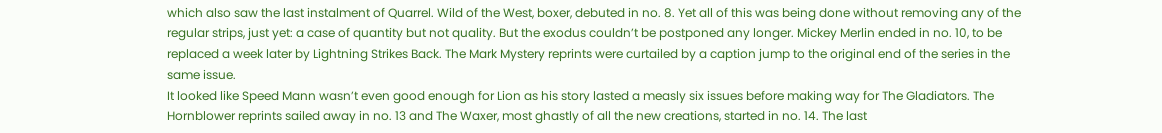which also saw the last instalment of Quarrel. Wild of the West, boxer, debuted in no. 8. Yet all of this was being done without removing any of the regular strips, just yet: a case of quantity but not quality. But the exodus couldn’t be postponed any longer. Mickey Merlin ended in no. 10, to be replaced a week later by Lightning Strikes Back. The Mark Mystery reprints were curtailed by a caption jump to the original end of the series in the same issue.
It looked like Speed Mann wasn’t even good enough for Lion as his story lasted a measly six issues before making way for The Gladiators. The Hornblower reprints sailed away in no. 13 and The Waxer, most ghastly of all the new creations, started in no. 14. The last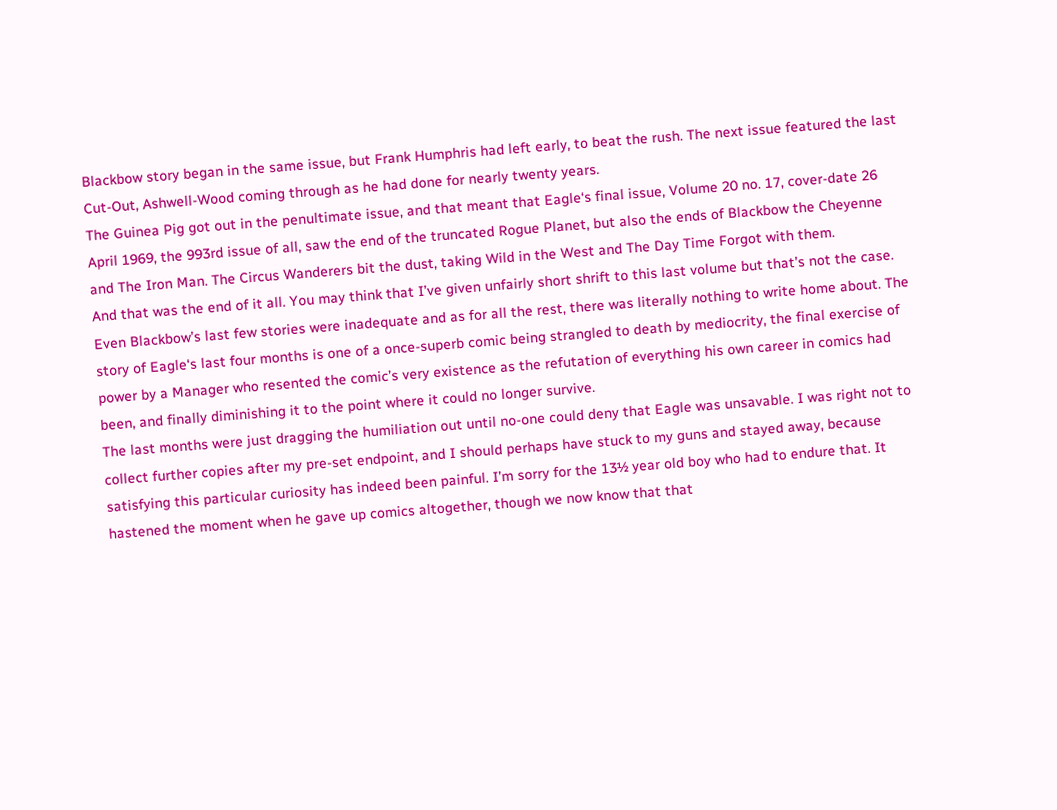Blackbow story began in the same issue, but Frank Humphris had left early, to beat the rush. The next issue featured the last Cut-Out, Ashwell-Wood coming through as he had done for nearly twenty years.
The Guinea Pig got out in the penultimate issue, and that meant that Eagle‘s final issue, Volume 20 no. 17, cover-date 26 April 1969, the 993rd issue of all, saw the end of the truncated Rogue Planet, but also the ends of Blackbow the Cheyenne and The Iron Man. The Circus Wanderers bit the dust, taking Wild in the West and The Day Time Forgot with them.
And that was the end of it all. You may think that I’ve given unfairly short shrift to this last volume but that’s not the case. Even Blackbow’s last few stories were inadequate and as for all the rest, there was literally nothing to write home about. The story of Eagle‘s last four months is one of a once-superb comic being strangled to death by mediocrity, the final exercise of power by a Manager who resented the comic’s very existence as the refutation of everything his own career in comics had been, and finally diminishing it to the point where it could no longer survive.
The last months were just dragging the humiliation out until no-one could deny that Eagle was unsavable. I was right not to collect further copies after my pre-set endpoint, and I should perhaps have stuck to my guns and stayed away, because satisfying this particular curiosity has indeed been painful. I’m sorry for the 13½ year old boy who had to endure that. It hastened the moment when he gave up comics altogether, though we now know that that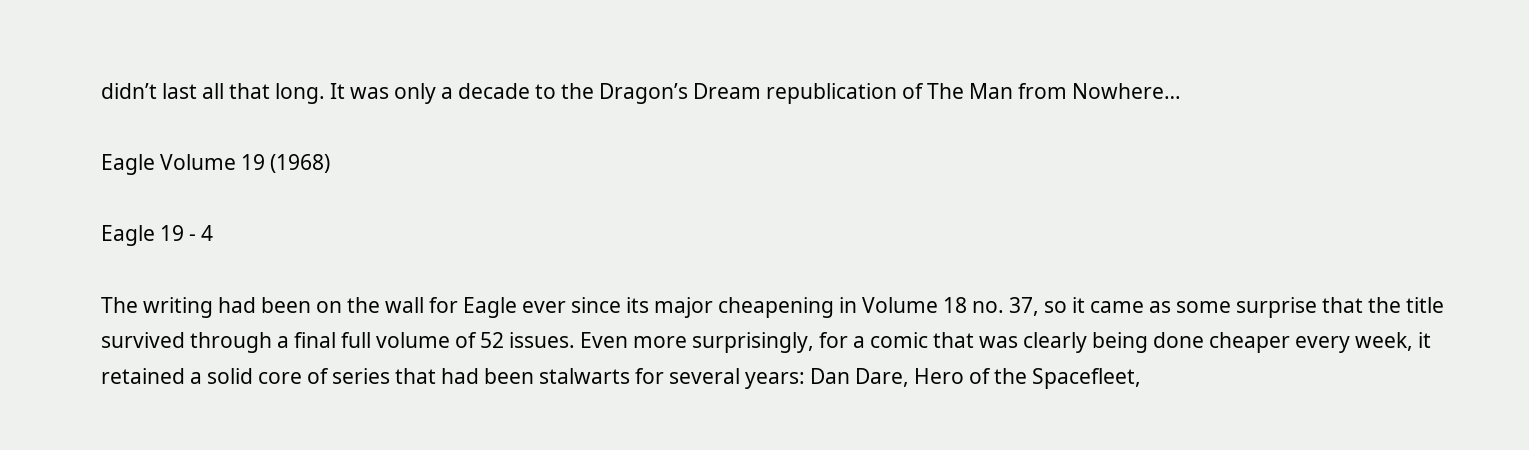didn’t last all that long. It was only a decade to the Dragon’s Dream republication of The Man from Nowhere…

Eagle Volume 19 (1968)

Eagle 19 - 4

The writing had been on the wall for Eagle ever since its major cheapening in Volume 18 no. 37, so it came as some surprise that the title survived through a final full volume of 52 issues. Even more surprisingly, for a comic that was clearly being done cheaper every week, it retained a solid core of series that had been stalwarts for several years: Dan Dare, Hero of the Spacefleet,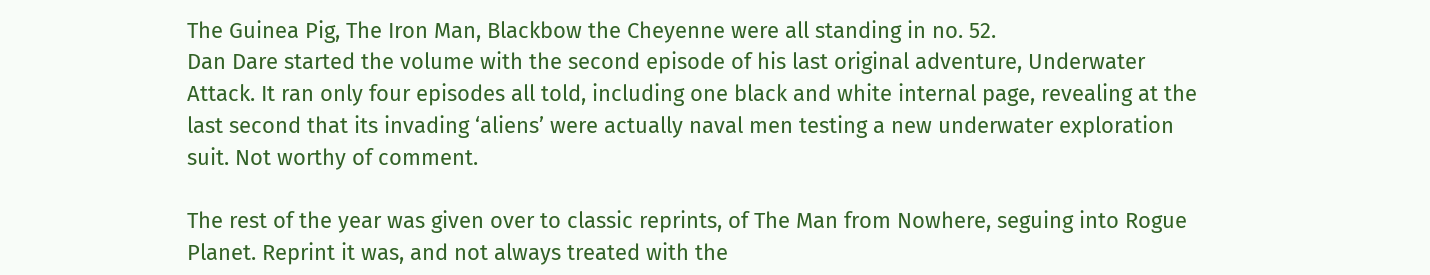The Guinea Pig, The Iron Man, Blackbow the Cheyenne were all standing in no. 52.
Dan Dare started the volume with the second episode of his last original adventure, Underwater Attack. It ran only four episodes all told, including one black and white internal page, revealing at the last second that its invading ‘aliens’ were actually naval men testing a new underwater exploration suit. Not worthy of comment.

The rest of the year was given over to classic reprints, of The Man from Nowhere, seguing into Rogue Planet. Reprint it was, and not always treated with the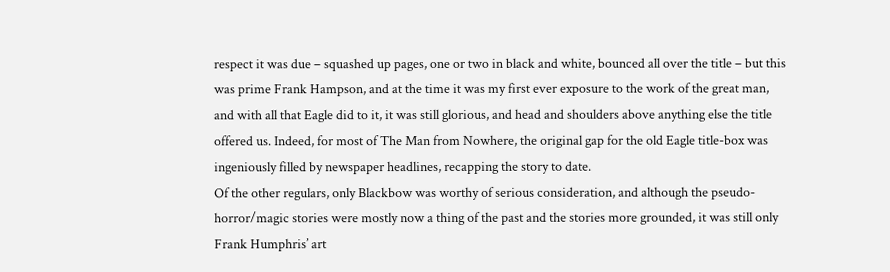respect it was due – squashed up pages, one or two in black and white, bounced all over the title – but this was prime Frank Hampson, and at the time it was my first ever exposure to the work of the great man, and with all that Eagle did to it, it was still glorious, and head and shoulders above anything else the title offered us. Indeed, for most of The Man from Nowhere, the original gap for the old Eagle title-box was ingeniously filled by newspaper headlines, recapping the story to date.
Of the other regulars, only Blackbow was worthy of serious consideration, and although the pseudo-horror/magic stories were mostly now a thing of the past and the stories more grounded, it was still only Frank Humphris’ art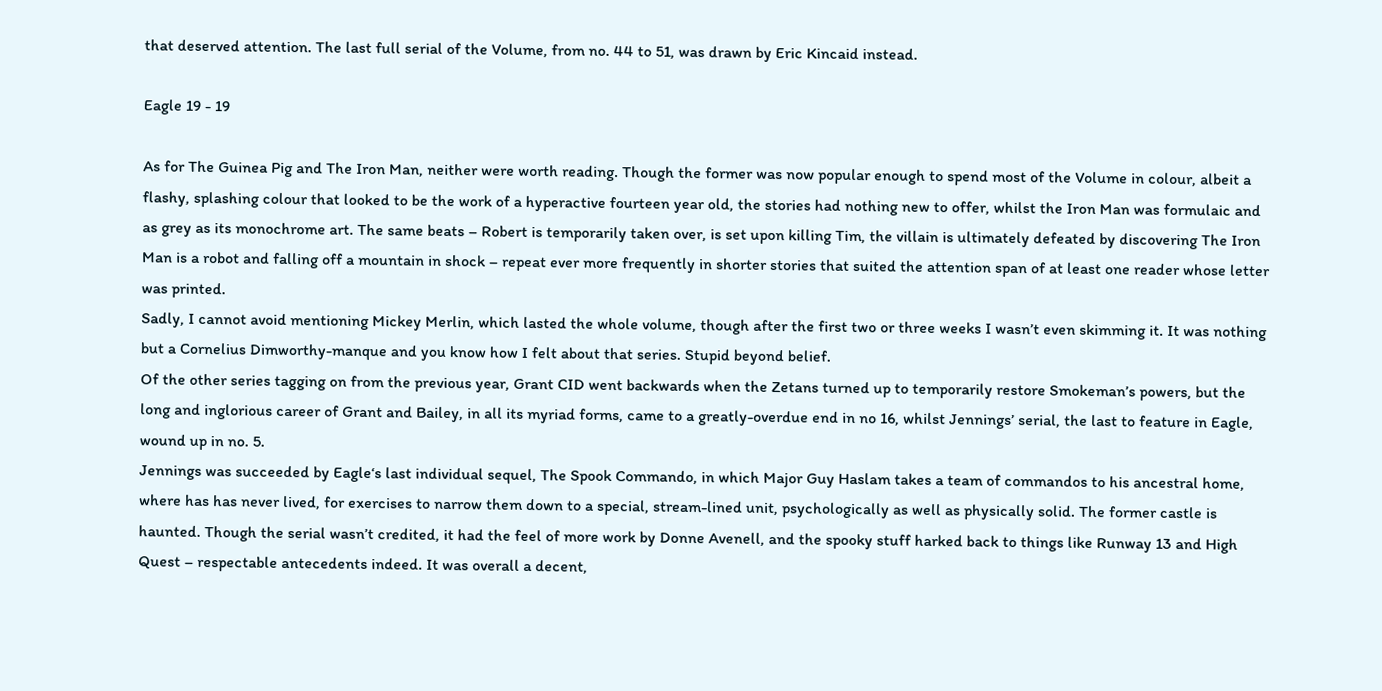that deserved attention. The last full serial of the Volume, from no. 44 to 51, was drawn by Eric Kincaid instead.

Eagle 19 - 19

As for The Guinea Pig and The Iron Man, neither were worth reading. Though the former was now popular enough to spend most of the Volume in colour, albeit a flashy, splashing colour that looked to be the work of a hyperactive fourteen year old, the stories had nothing new to offer, whilst the Iron Man was formulaic and as grey as its monochrome art. The same beats – Robert is temporarily taken over, is set upon killing Tim, the villain is ultimately defeated by discovering The Iron Man is a robot and falling off a mountain in shock – repeat ever more frequently in shorter stories that suited the attention span of at least one reader whose letter was printed.
Sadly, I cannot avoid mentioning Mickey Merlin, which lasted the whole volume, though after the first two or three weeks I wasn’t even skimming it. It was nothing but a Cornelius Dimworthy-manque and you know how I felt about that series. Stupid beyond belief.
Of the other series tagging on from the previous year, Grant CID went backwards when the Zetans turned up to temporarily restore Smokeman’s powers, but the long and inglorious career of Grant and Bailey, in all its myriad forms, came to a greatly-overdue end in no 16, whilst Jennings’ serial, the last to feature in Eagle, wound up in no. 5.
Jennings was succeeded by Eagle‘s last individual sequel, The Spook Commando, in which Major Guy Haslam takes a team of commandos to his ancestral home, where has has never lived, for exercises to narrow them down to a special, stream-lined unit, psychologically as well as physically solid. The former castle is haunted. Though the serial wasn’t credited, it had the feel of more work by Donne Avenell, and the spooky stuff harked back to things like Runway 13 and High Quest – respectable antecedents indeed. It was overall a decent,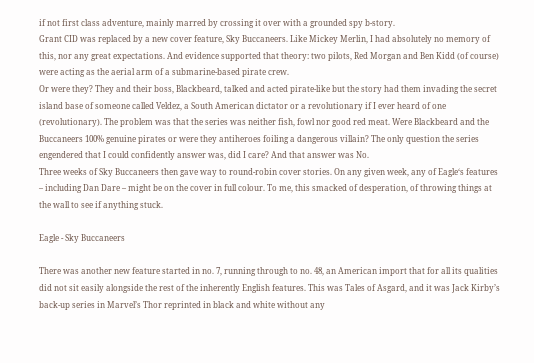if not first class adventure, mainly marred by crossing it over with a grounded spy b-story.
Grant CID was replaced by a new cover feature, Sky Buccaneers. Like Mickey Merlin, I had absolutely no memory of this, nor any great expectations. And evidence supported that theory: two pilots, Red Morgan and Ben Kidd (of course) were acting as the aerial arm of a submarine-based pirate crew.
Or were they? They and their boss, Blackbeard, talked and acted pirate-like but the story had them invading the secret island base of someone called Veldez, a South American dictator or a revolutionary if I ever heard of one (revolutionary). The problem was that the series was neither fish, fowl nor good red meat. Were Blackbeard and the Buccaneers 100% genuine pirates or were they antiheroes foiling a dangerous villain? The only question the series engendered that I could confidently answer was, did I care? And that answer was No.
Three weeks of Sky Buccaneers then gave way to round-robin cover stories. On any given week, any of Eagle‘s features – including Dan Dare – might be on the cover in full colour. To me, this smacked of desperation, of throwing things at the wall to see if anything stuck.

Eagle - Sky Buccaneers

There was another new feature started in no. 7, running through to no. 48, an American import that for all its qualities did not sit easily alongside the rest of the inherently English features. This was Tales of Asgard, and it was Jack Kirby’s back-up series in Marvel’s Thor reprinted in black and white without any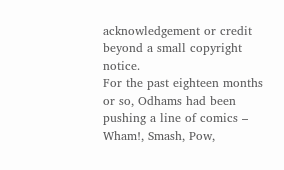acknowledgement or credit beyond a small copyright notice.
For the past eighteen months or so, Odhams had been pushing a line of comics – Wham!, Smash, Pow,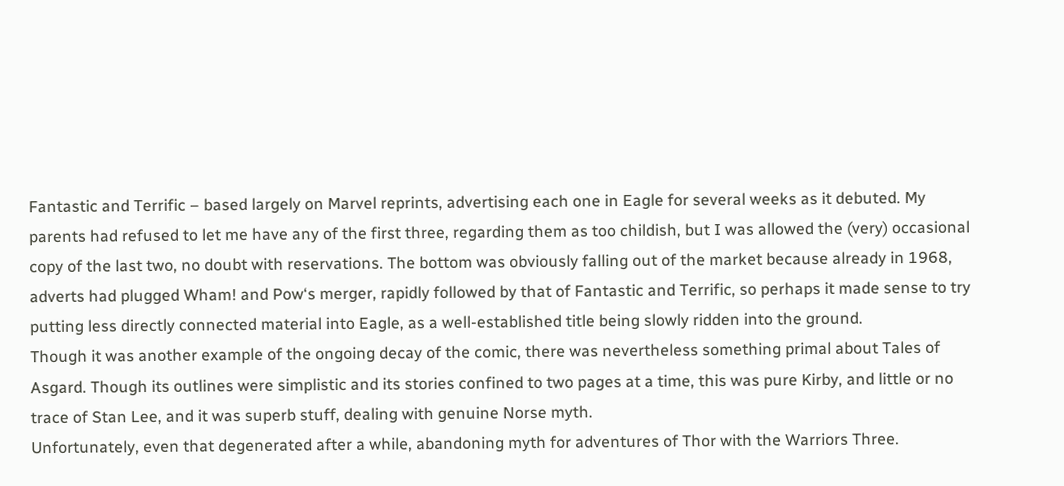Fantastic and Terrific – based largely on Marvel reprints, advertising each one in Eagle for several weeks as it debuted. My parents had refused to let me have any of the first three, regarding them as too childish, but I was allowed the (very) occasional copy of the last two, no doubt with reservations. The bottom was obviously falling out of the market because already in 1968, adverts had plugged Wham! and Pow‘s merger, rapidly followed by that of Fantastic and Terrific, so perhaps it made sense to try putting less directly connected material into Eagle, as a well-established title being slowly ridden into the ground.
Though it was another example of the ongoing decay of the comic, there was nevertheless something primal about Tales of Asgard. Though its outlines were simplistic and its stories confined to two pages at a time, this was pure Kirby, and little or no trace of Stan Lee, and it was superb stuff, dealing with genuine Norse myth.
Unfortunately, even that degenerated after a while, abandoning myth for adventures of Thor with the Warriors Three.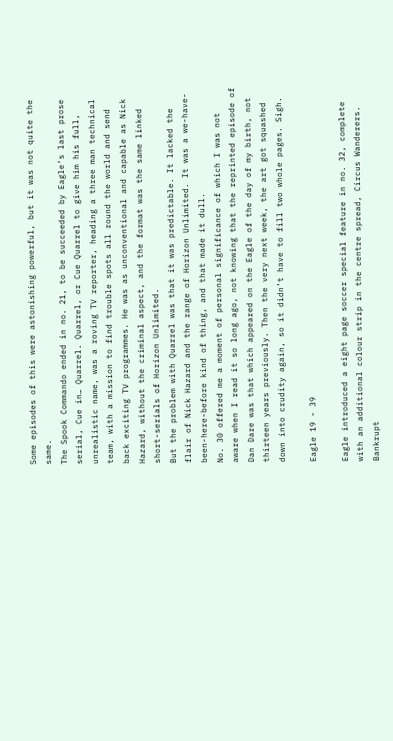Some episodes of this were astonishing powerful, but it was not quite the same.
The Spook Commando ended in no. 21, to be succeeded by Eagle‘s last prose serial, Cue in… Quarrel. Quarrel, or Cue Quarrel to give him his full, unrealistic name, was a roving TV reporter, heading a three man technical team, with a mission to find trouble spots all round the world and send back exciting TV programmes. He was as unconventional and capable as Nick Hazard, without the criminal aspect, and the format was the same linked short-serials of Horizon Unlimited.
But the problem with Quarrel was that it was predictable. It lacked the flair of Nick Hazard and the range of Horizon Unlimited. It was a we-have-been-here-before kind of thing, and that made it dull.
No. 30 offered me a moment of personal significance of which I was not aware when I read it so long ago, not knowing that the reprinted episode of Dan Dare was that which appeared on the Eagle of the day of my birth, not thirteen years previously. Then the very next week, the art got squashed down into crudity again, so it didn’t have to fill two whole pages. Sigh.

Eagle 19 - 39

Eagle introduced a eight page soccer special feature in no. 32, complete with an additional colour strip in the centre spread, Circus Wanderers. Bankrupt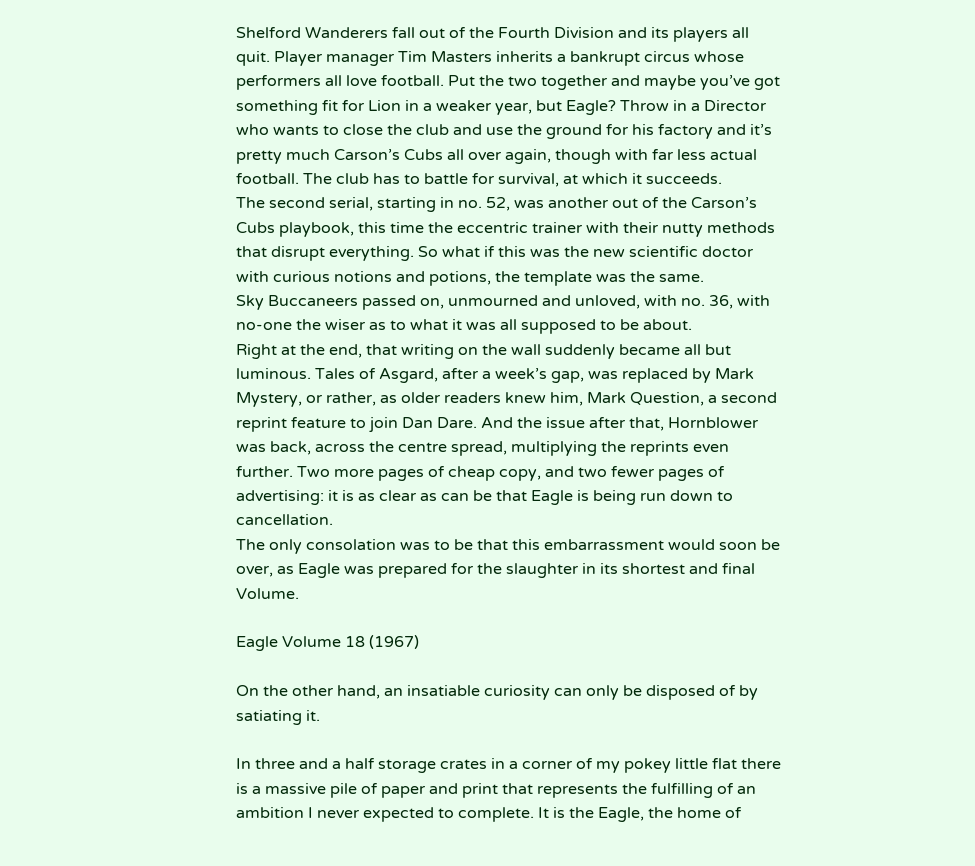Shelford Wanderers fall out of the Fourth Division and its players all quit. Player manager Tim Masters inherits a bankrupt circus whose performers all love football. Put the two together and maybe you’ve got something fit for Lion in a weaker year, but Eagle? Throw in a Director who wants to close the club and use the ground for his factory and it’s pretty much Carson’s Cubs all over again, though with far less actual football. The club has to battle for survival, at which it succeeds.
The second serial, starting in no. 52, was another out of the Carson’s Cubs playbook, this time the eccentric trainer with their nutty methods that disrupt everything. So what if this was the new scientific doctor with curious notions and potions, the template was the same.
Sky Buccaneers passed on, unmourned and unloved, with no. 36, with no-one the wiser as to what it was all supposed to be about.
Right at the end, that writing on the wall suddenly became all but luminous. Tales of Asgard, after a week’s gap, was replaced by Mark Mystery, or rather, as older readers knew him, Mark Question, a second reprint feature to join Dan Dare. And the issue after that, Hornblower was back, across the centre spread, multiplying the reprints even further. Two more pages of cheap copy, and two fewer pages of advertising: it is as clear as can be that Eagle is being run down to cancellation.
The only consolation was to be that this embarrassment would soon be over, as Eagle was prepared for the slaughter in its shortest and final Volume.

Eagle Volume 18 (1967)

On the other hand, an insatiable curiosity can only be disposed of by satiating it.

In three and a half storage crates in a corner of my pokey little flat there is a massive pile of paper and print that represents the fulfilling of an ambition I never expected to complete. It is the Eagle, the home of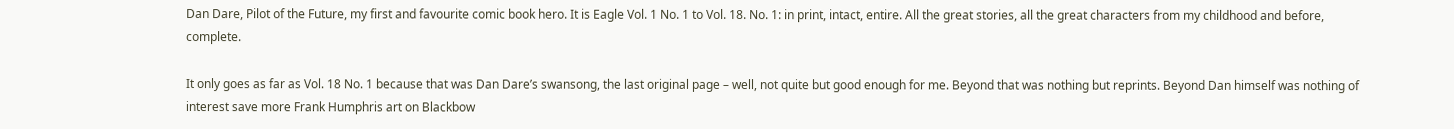Dan Dare, Pilot of the Future, my first and favourite comic book hero. It is Eagle Vol. 1 No. 1 to Vol. 18. No. 1: in print, intact, entire. All the great stories, all the great characters from my childhood and before, complete.

It only goes as far as Vol. 18 No. 1 because that was Dan Dare’s swansong, the last original page – well, not quite but good enough for me. Beyond that was nothing but reprints. Beyond Dan himself was nothing of interest save more Frank Humphris art on Blackbow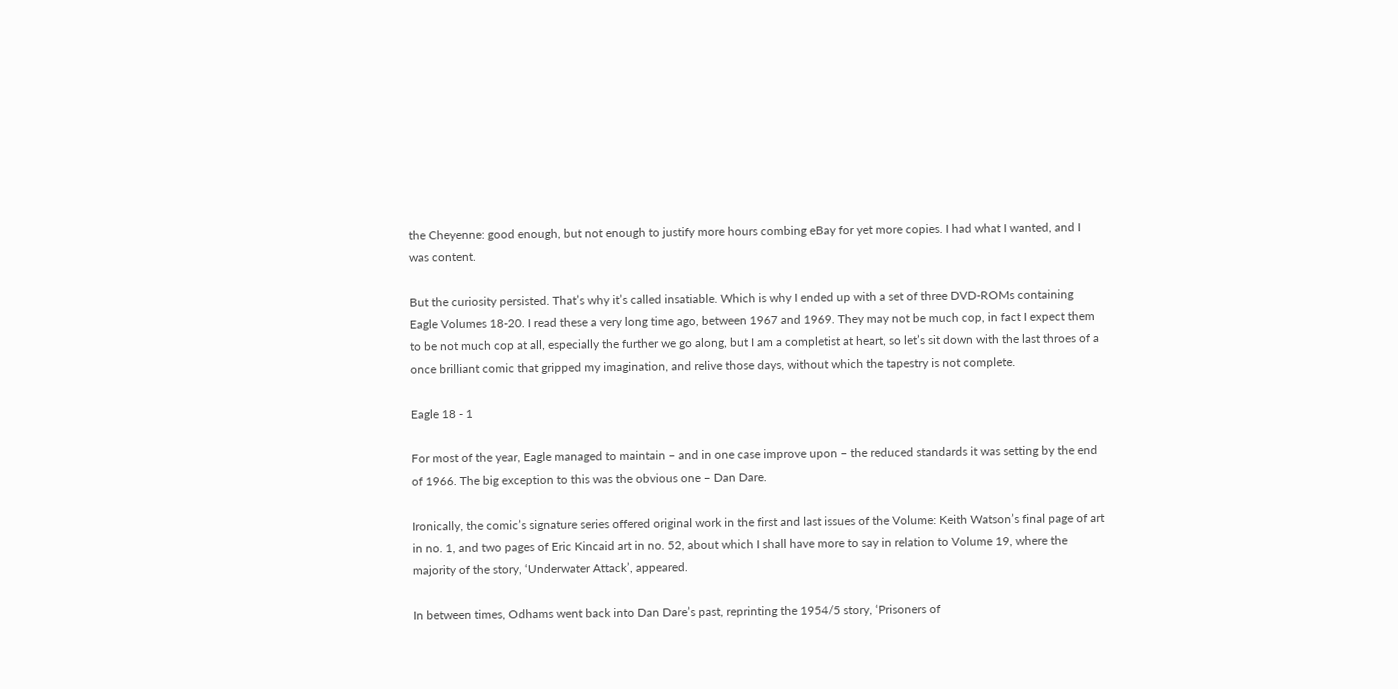the Cheyenne: good enough, but not enough to justify more hours combing eBay for yet more copies. I had what I wanted, and I was content.

But the curiosity persisted. That’s why it’s called insatiable. Which is why I ended up with a set of three DVD-ROMs containing Eagle Volumes 18-20. I read these a very long time ago, between 1967 and 1969. They may not be much cop, in fact I expect them to be not much cop at all, especially the further we go along, but I am a completist at heart, so let’s sit down with the last throes of a once brilliant comic that gripped my imagination, and relive those days, without which the tapestry is not complete.

Eagle 18 - 1

For most of the year, Eagle managed to maintain – and in one case improve upon – the reduced standards it was setting by the end of 1966. The big exception to this was the obvious one – Dan Dare.

Ironically, the comic’s signature series offered original work in the first and last issues of the Volume: Keith Watson’s final page of art in no. 1, and two pages of Eric Kincaid art in no. 52, about which I shall have more to say in relation to Volume 19, where the majority of the story, ‘Underwater Attack’, appeared.

In between times, Odhams went back into Dan Dare’s past, reprinting the 1954/5 story, ‘Prisoners of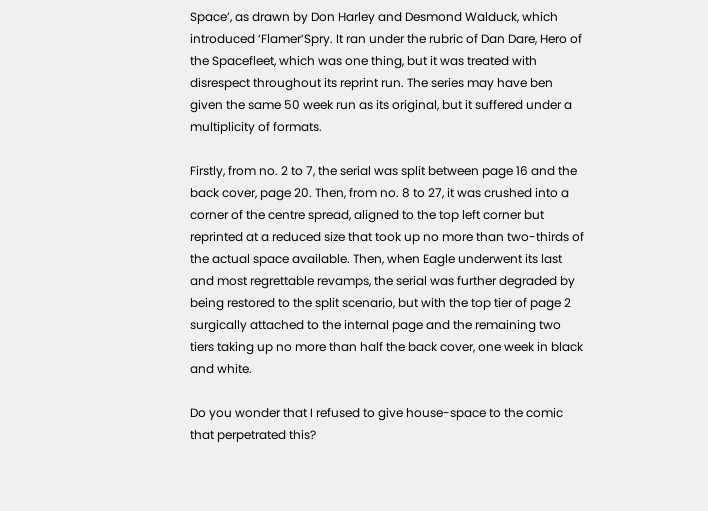Space’, as drawn by Don Harley and Desmond Walduck, which introduced ‘Flamer’Spry. It ran under the rubric of Dan Dare, Hero of the Spacefleet, which was one thing, but it was treated with disrespect throughout its reprint run. The series may have ben given the same 50 week run as its original, but it suffered under a multiplicity of formats.

Firstly, from no. 2 to 7, the serial was split between page 16 and the back cover, page 20. Then, from no. 8 to 27, it was crushed into a corner of the centre spread, aligned to the top left corner but reprinted at a reduced size that took up no more than two-thirds of the actual space available. Then, when Eagle underwent its last and most regrettable revamps, the serial was further degraded by being restored to the split scenario, but with the top tier of page 2 surgically attached to the internal page and the remaining two tiers taking up no more than half the back cover, one week in black and white.

Do you wonder that I refused to give house-space to the comic that perpetrated this?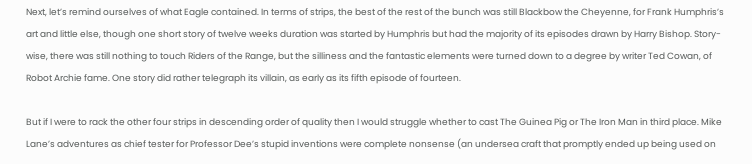Next, let’s remind ourselves of what Eagle contained. In terms of strips, the best of the rest of the bunch was still Blackbow the Cheyenne, for Frank Humphris’s art and little else, though one short story of twelve weeks duration was started by Humphris but had the majority of its episodes drawn by Harry Bishop. Story-wise, there was still nothing to touch Riders of the Range, but the silliness and the fantastic elements were turned down to a degree by writer Ted Cowan, of Robot Archie fame. One story did rather telegraph its villain, as early as its fifth episode of fourteen.

But if I were to rack the other four strips in descending order of quality then I would struggle whether to cast The Guinea Pig or The Iron Man in third place. Mike Lane’s adventures as chief tester for Professor Dee’s stupid inventions were complete nonsense (an undersea craft that promptly ended up being used on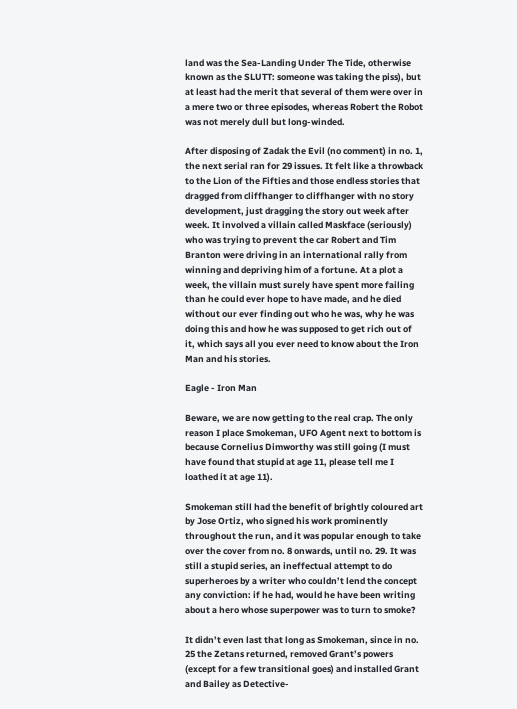land was the Sea-Landing Under The Tide, otherwise known as the SLUTT: someone was taking the piss), but at least had the merit that several of them were over in a mere two or three episodes, whereas Robert the Robot was not merely dull but long-winded.

After disposing of Zadak the Evil (no comment) in no. 1, the next serial ran for 29 issues. It felt like a throwback to the Lion of the Fifties and those endless stories that dragged from cliffhanger to cliffhanger with no story development, just dragging the story out week after week. It involved a villain called Maskface (seriously) who was trying to prevent the car Robert and Tim Branton were driving in an international rally from winning and depriving him of a fortune. At a plot a week, the villain must surely have spent more failing than he could ever hope to have made, and he died without our ever finding out who he was, why he was doing this and how he was supposed to get rich out of it, which says all you ever need to know about the Iron Man and his stories.

Eagle - Iron Man

Beware, we are now getting to the real crap. The only reason I place Smokeman, UFO Agent next to bottom is because Cornelius Dimworthy was still going (I must have found that stupid at age 11, please tell me I loathed it at age 11).

Smokeman still had the benefit of brightly coloured art by Jose Ortiz, who signed his work prominently throughout the run, and it was popular enough to take over the cover from no. 8 onwards, until no. 29. It was still a stupid series, an ineffectual attempt to do superheroes by a writer who couldn’t lend the concept any conviction: if he had, would he have been writing about a hero whose superpower was to turn to smoke?

It didn’t even last that long as Smokeman, since in no. 25 the Zetans returned, removed Grant’s powers (except for a few transitional goes) and installed Grant and Bailey as Detective-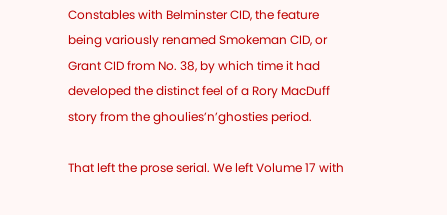Constables with Belminster CID, the feature being variously renamed Smokeman CID, or Grant CID from No. 38, by which time it had developed the distinct feel of a Rory MacDuff story from the ghoulies’n’ghosties period.

That left the prose serial. We left Volume 17 with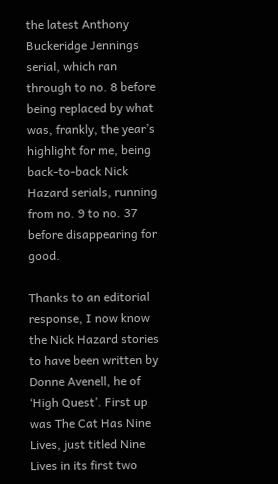the latest Anthony Buckeridge Jennings serial, which ran through to no. 8 before being replaced by what was, frankly, the year’s highlight for me, being back-to-back Nick Hazard serials, running from no. 9 to no. 37 before disappearing for good.

Thanks to an editorial response, I now know the Nick Hazard stories to have been written by Donne Avenell, he of ‘High Quest’. First up was The Cat Has Nine Lives, just titled Nine Lives in its first two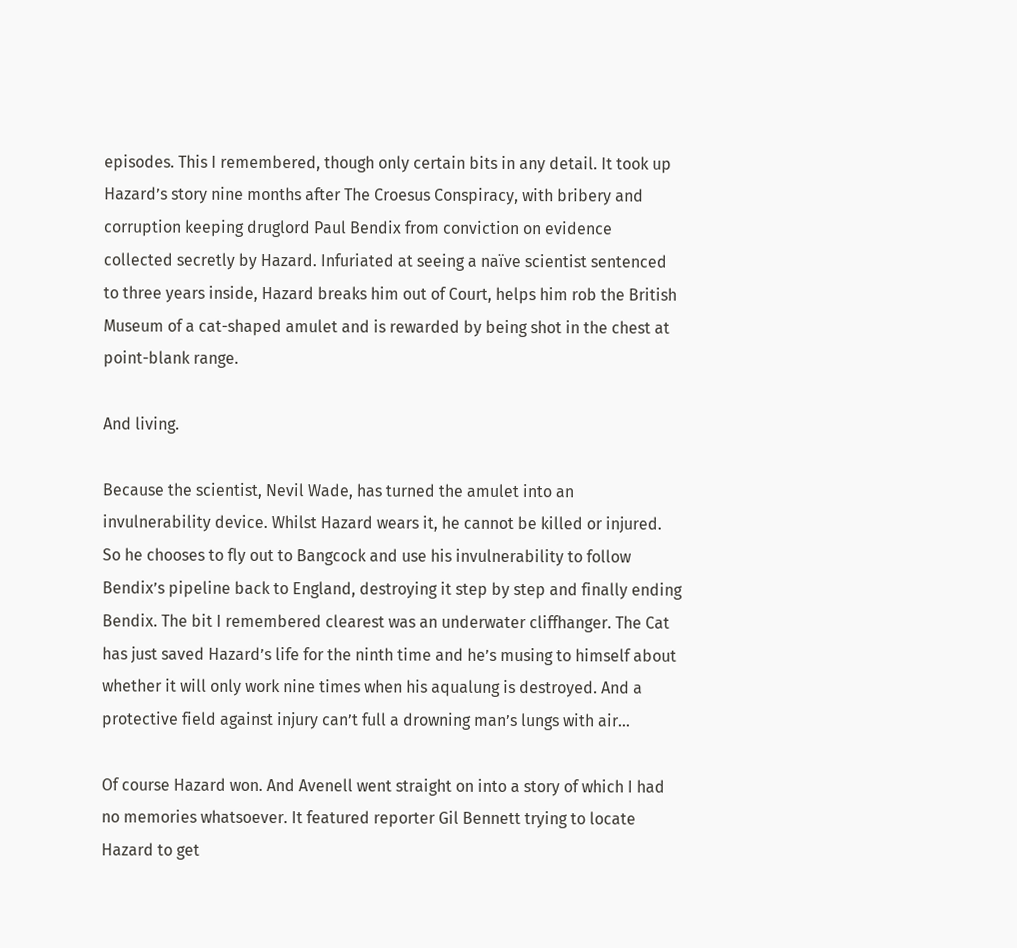episodes. This I remembered, though only certain bits in any detail. It took up Hazard’s story nine months after The Croesus Conspiracy, with bribery and corruption keeping druglord Paul Bendix from conviction on evidence collected secretly by Hazard. Infuriated at seeing a naïve scientist sentenced to three years inside, Hazard breaks him out of Court, helps him rob the British Museum of a cat-shaped amulet and is rewarded by being shot in the chest at point-blank range.

And living.

Because the scientist, Nevil Wade, has turned the amulet into an invulnerability device. Whilst Hazard wears it, he cannot be killed or injured. So he chooses to fly out to Bangcock and use his invulnerability to follow Bendix’s pipeline back to England, destroying it step by step and finally ending Bendix. The bit I remembered clearest was an underwater cliffhanger. The Cat has just saved Hazard’s life for the ninth time and he’s musing to himself about whether it will only work nine times when his aqualung is destroyed. And a protective field against injury can’t full a drowning man’s lungs with air…

Of course Hazard won. And Avenell went straight on into a story of which I had no memories whatsoever. It featured reporter Gil Bennett trying to locate Hazard to get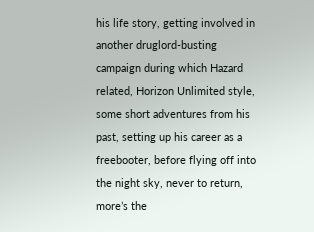his life story, getting involved in another druglord-busting campaign during which Hazard related, Horizon Unlimited style, some short adventures from his past, setting up his career as a freebooter, before flying off into the night sky, never to return, more’s the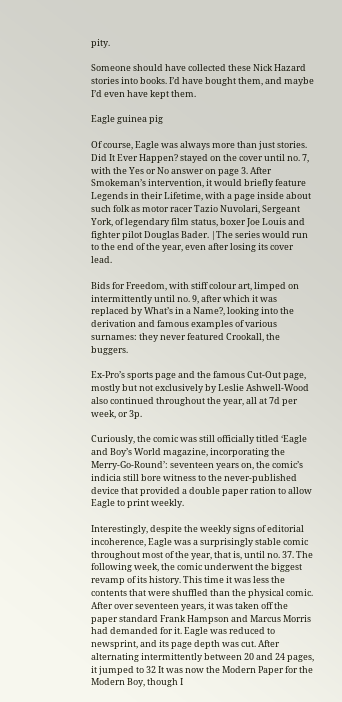pity.

Someone should have collected these Nick Hazard stories into books. I’d have bought them, and maybe I’d even have kept them.

Eagle guinea pig

Of course, Eagle was always more than just stories. Did It Ever Happen? stayed on the cover until no. 7, with the Yes or No answer on page 3. After Smokeman’s intervention, it would briefly feature Legends in their Lifetime, with a page inside about such folk as motor racer Tazio Nuvolari, Sergeant York, of legendary film status, boxer Joe Louis and fighter pilot Douglas Bader. |The series would run to the end of the year, even after losing its cover lead.

Bids for Freedom, with stiff colour art, limped on intermittently until no. 9, after which it was replaced by What’s in a Name?, looking into the derivation and famous examples of various surnames: they never featured Crookall, the buggers.

Ex-Pro’s sports page and the famous Cut-Out page, mostly but not exclusively by Leslie Ashwell-Wood also continued throughout the year, all at 7d per week, or 3p.

Curiously, the comic was still officially titled ‘Eagle and Boy’s World magazine, incorporating the Merry-Go-Round’: seventeen years on, the comic’s indicia still bore witness to the never-published device that provided a double paper ration to allow Eagle to print weekly.

Interestingly, despite the weekly signs of editorial incoherence, Eagle was a surprisingly stable comic throughout most of the year, that is, until no. 37. The following week, the comic underwent the biggest revamp of its history. This time it was less the contents that were shuffled than the physical comic. After over seventeen years, it was taken off the paper standard Frank Hampson and Marcus Morris had demanded for it. Eagle was reduced to newsprint, and its page depth was cut. After alternating intermittently between 20 and 24 pages, it jumped to 32 It was now the Modern Paper for the Modern Boy, though I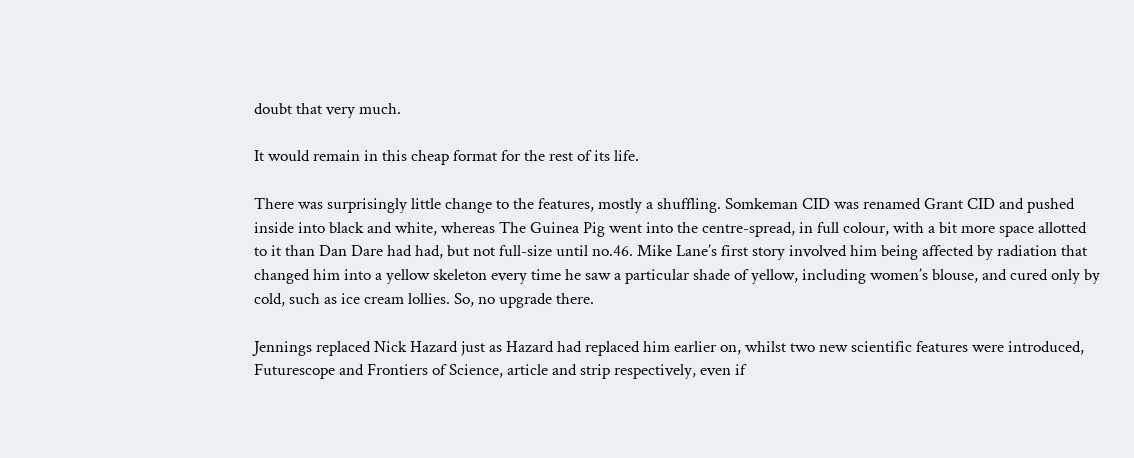doubt that very much.

It would remain in this cheap format for the rest of its life.

There was surprisingly little change to the features, mostly a shuffling. Somkeman CID was renamed Grant CID and pushed inside into black and white, whereas The Guinea Pig went into the centre-spread, in full colour, with a bit more space allotted to it than Dan Dare had had, but not full-size until no.46. Mike Lane’s first story involved him being affected by radiation that changed him into a yellow skeleton every time he saw a particular shade of yellow, including women’s blouse, and cured only by cold, such as ice cream lollies. So, no upgrade there.

Jennings replaced Nick Hazard just as Hazard had replaced him earlier on, whilst two new scientific features were introduced, Futurescope and Frontiers of Science, article and strip respectively, even if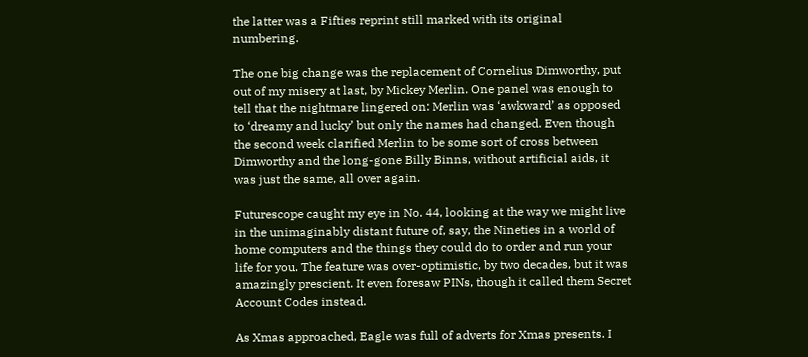the latter was a Fifties reprint still marked with its original numbering.

The one big change was the replacement of Cornelius Dimworthy, put out of my misery at last, by Mickey Merlin. One panel was enough to tell that the nightmare lingered on: Merlin was ‘awkward’ as opposed to ‘dreamy and lucky’ but only the names had changed. Even though the second week clarified Merlin to be some sort of cross between Dimworthy and the long-gone Billy Binns, without artificial aids, it was just the same, all over again.

Futurescope caught my eye in No. 44, looking at the way we might live in the unimaginably distant future of, say, the Nineties in a world of home computers and the things they could do to order and run your life for you. The feature was over-optimistic, by two decades, but it was amazingly prescient. It even foresaw PINs, though it called them Secret Account Codes instead.

As Xmas approached, Eagle was full of adverts for Xmas presents. I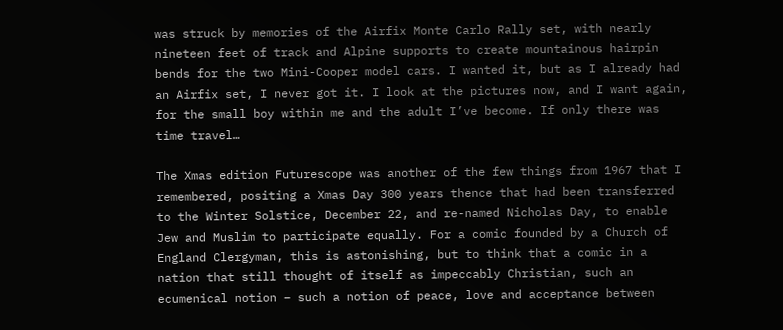was struck by memories of the Airfix Monte Carlo Rally set, with nearly nineteen feet of track and Alpine supports to create mountainous hairpin bends for the two Mini-Cooper model cars. I wanted it, but as I already had an Airfix set, I never got it. I look at the pictures now, and I want again, for the small boy within me and the adult I’ve become. If only there was time travel…

The Xmas edition Futurescope was another of the few things from 1967 that I remembered, positing a Xmas Day 300 years thence that had been transferred to the Winter Solstice, December 22, and re-named Nicholas Day, to enable Jew and Muslim to participate equally. For a comic founded by a Church of England Clergyman, this is astonishing, but to think that a comic in a nation that still thought of itself as impeccably Christian, such an ecumenical notion – such a notion of peace, love and acceptance between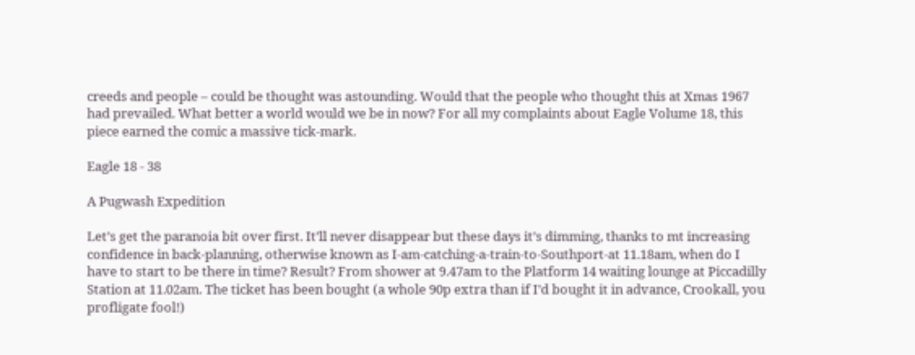creeds and people – could be thought was astounding. Would that the people who thought this at Xmas 1967 had prevailed. What better a world would we be in now? For all my complaints about Eagle Volume 18, this piece earned the comic a massive tick-mark.

Eagle 18 - 38

A Pugwash Expedition

Let’s get the paranoia bit over first. It’ll never disappear but these days it’s dimming, thanks to mt increasing confidence in back-planning, otherwise known as I-am-catching-a-train-to-Southport-at 11.18am, when do I have to start to be there in time? Result? From shower at 9.47am to the Platform 14 waiting lounge at Piccadilly Station at 11.02am. The ticket has been bought (a whole 90p extra than if I’d bought it in advance, Crookall, you profligate fool!)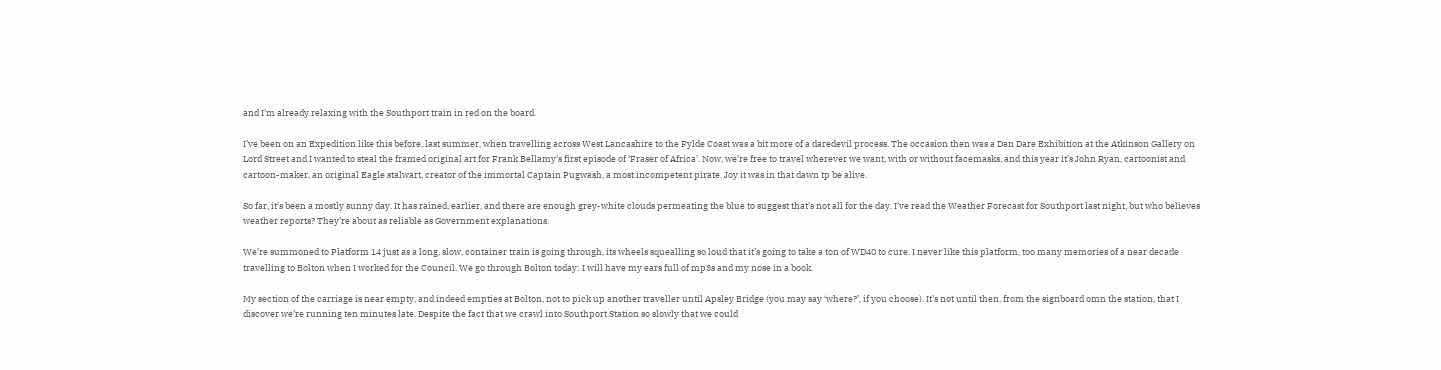and I’m already relaxing with the Southport train in red on the board.

I’ve been on an Expedition like this before, last summer, when travelling across West Lancashire to the Fylde Coast was a bit more of a daredevil process. The occasion then was a Dan Dare Exhibition at the Atkinson Gallery on Lord Street and I wanted to steal the framed original art for Frank Bellamy’s first episode of ‘Fraser of Africa’. Now, we’re free to travel wherever we want, with or without facemasks, and this year it’s John Ryan, cartoonist and cartoon-maker, an original Eagle stalwart, creator of the immortal Captain Pugwash, a most incompetent pirate. Joy it was in that dawn tp be alive.

So far, it’s been a mostly sunny day. It has rained, earlier, and there are enough grey-white clouds permeating the blue to suggest that’s not all for the day. I’ve read the Weather Forecast for Southport last night, but who believes weather reports? They’re about as reliable as Government explanations.

We’re summoned to Platform 14 just as a long, slow, container train is going through, its wheels squealling so loud that it’s going to take a ton of WD40 to cure. I never like this platform, too many memories of a near decade travelling to Bolton when I worked for the Council. We go through Bolton today: I will have my ears full of mp3s and my nose in a book.

My section of the carriage is near empty, and indeed empties at Bolton, not to pick up another traveller until Apsley Bridge (you may say ‘where?’, if you choose). It’s not until then, from the signboard omn the station, that I discover we’re running ten minutes late. Despite the fact that we crawl into Southport Station so slowly that we could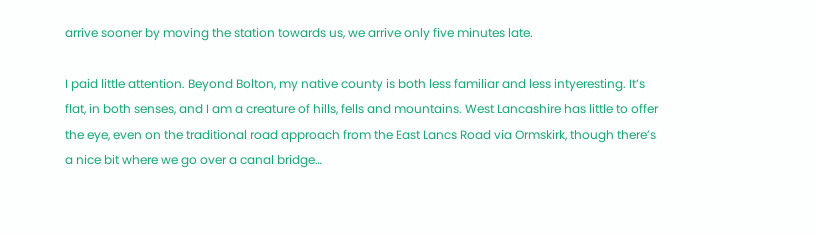arrive sooner by moving the station towards us, we arrive only five minutes late.

I paid little attention. Beyond Bolton, my native county is both less familiar and less intyeresting. It’s flat, in both senses, and I am a creature of hills, fells and mountains. West Lancashire has little to offer the eye, even on the traditional road approach from the East Lancs Road via Ormskirk, though there’s a nice bit where we go over a canal bridge…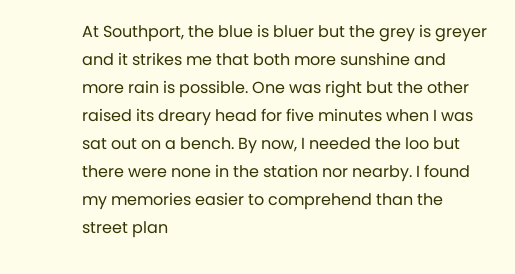At Southport, the blue is bluer but the grey is greyer and it strikes me that both more sunshine and more rain is possible. One was right but the other raised its dreary head for five minutes when I was sat out on a bench. By now, I needed the loo but there were none in the station nor nearby. I found my memories easier to comprehend than the street plan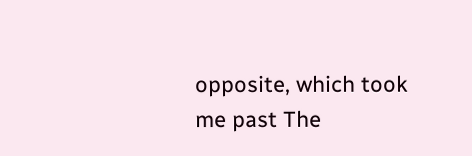opposite, which took me past The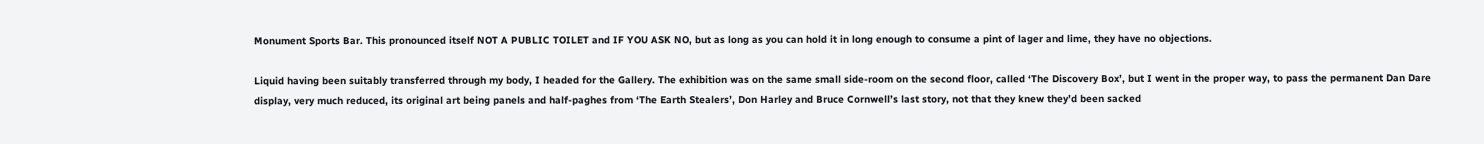Monument Sports Bar. This pronounced itself NOT A PUBLIC TOILET and IF YOU ASK NO, but as long as you can hold it in long enough to consume a pint of lager and lime, they have no objections.

Liquid having been suitably transferred through my body, I headed for the Gallery. The exhibition was on the same small side-room on the second floor, called ‘The Discovery Box’, but I went in the proper way, to pass the permanent Dan Dare display, very much reduced, its original art being panels and half-paghes from ‘The Earth Stealers’, Don Harley and Bruce Cornwell’s last story, not that they knew they’d been sacked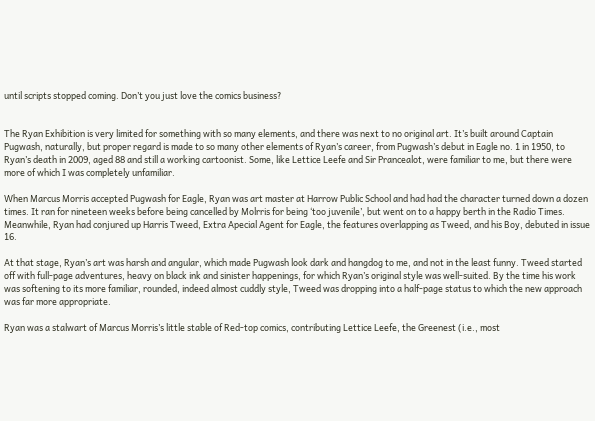until scripts stopped coming. Don’t you just love the comics business?


The Ryan Exhibition is very limited for something with so many elements, and there was next to no original art. It’s built around Captain Pugwash, naturally, but proper regard is made to so many other elements of Ryan’s career, from Pugwash’s debut in Eagle no. 1 in 1950, to Ryan’s death in 2009, aged 88 and still a working cartoonist. Some, like Lettice Leefe and Sir Prancealot, were familiar to me, but there were more of which I was completely unfamiliar.

When Marcus Morris accepted Pugwash for Eagle, Ryan was art master at Harrow Public School and had had the character turned down a dozen times. It ran for nineteen weeks before being cancelled by Molrris for being ‘too juvenile’, but went on to a happy berth in the Radio Times. Meanwhile, Ryan had conjured up Harris Tweed, Extra Apecial Agent for Eagle, the features overlapping as Tweed, and his Boy, debuted in issue 16.

At that stage, Ryan’s art was harsh and angular, which made Pugwash look dark and hangdog to me, and not in the least funny. Tweed started off with full-page adventures, heavy on black ink and sinister happenings, for which Ryan’s original style was well-suited. By the time his work was softening to its more familiar, rounded, indeed almost cuddly style, Tweed was dropping into a half-page status to which the new approach was far more appropriate.

Ryan was a stalwart of Marcus Morris’s little stable of Red-top comics, contributing Lettice Leefe, the Greenest (i.e., most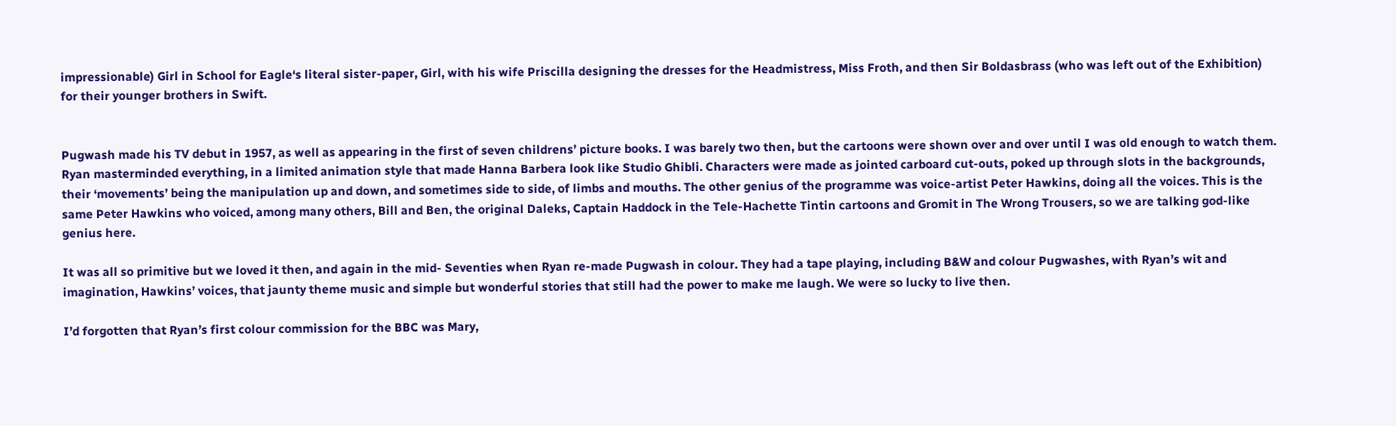impressionable) Girl in School for Eagle‘s literal sister-paper, Girl, with his wife Priscilla designing the dresses for the Headmistress, Miss Froth, and then Sir Boldasbrass (who was left out of the Exhibition) for their younger brothers in Swift.


Pugwash made his TV debut in 1957, as well as appearing in the first of seven childrens’ picture books. I was barely two then, but the cartoons were shown over and over until I was old enough to watch them. Ryan masterminded everything, in a limited animation style that made Hanna Barbera look like Studio Ghibli. Characters were made as jointed carboard cut-outs, poked up through slots in the backgrounds, their ‘movements’ being the manipulation up and down, and sometimes side to side, of limbs and mouths. The other genius of the programme was voice-artist Peter Hawkins, doing all the voices. This is the same Peter Hawkins who voiced, among many others, Bill and Ben, the original Daleks, Captain Haddock in the Tele-Hachette Tintin cartoons and Gromit in The Wrong Trousers, so we are talking god-like genius here.

It was all so primitive but we loved it then, and again in the mid- Seventies when Ryan re-made Pugwash in colour. They had a tape playing, including B&W and colour Pugwashes, with Ryan’s wit and imagination, Hawkins’ voices, that jaunty theme music and simple but wonderful stories that still had the power to make me laugh. We were so lucky to live then.

I’d forgotten that Ryan’s first colour commission for the BBC was Mary,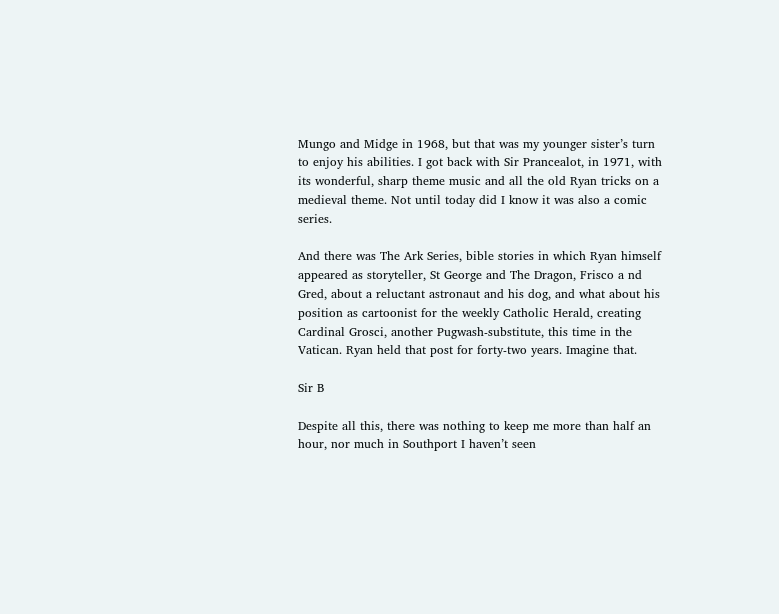Mungo and Midge in 1968, but that was my younger sister’s turn to enjoy his abilities. I got back with Sir Prancealot, in 1971, with its wonderful, sharp theme music and all the old Ryan tricks on a medieval theme. Not until today did I know it was also a comic series.

And there was The Ark Series, bible stories in which Ryan himself appeared as storyteller, St George and The Dragon, Frisco a nd Gred, about a reluctant astronaut and his dog, and what about his position as cartoonist for the weekly Catholic Herald, creating Cardinal Grosci, another Pugwash-substitute, this time in the Vatican. Ryan held that post for forty-two years. Imagine that.

Sir B

Despite all this, there was nothing to keep me more than half an hour, nor much in Southport I haven’t seen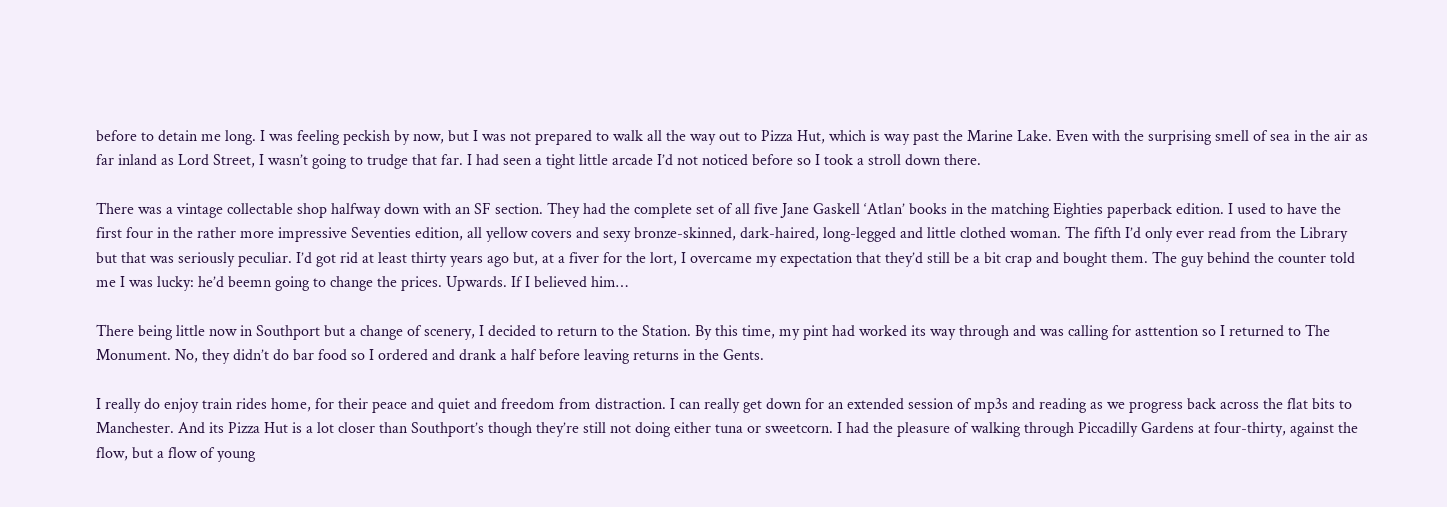before to detain me long. I was feeling peckish by now, but I was not prepared to walk all the way out to Pizza Hut, which is way past the Marine Lake. Even with the surprising smell of sea in the air as far inland as Lord Street, I wasn’t going to trudge that far. I had seen a tight little arcade I’d not noticed before so I took a stroll down there.

There was a vintage collectable shop halfway down with an SF section. They had the complete set of all five Jane Gaskell ‘Atlan’ books in the matching Eighties paperback edition. I used to have the first four in the rather more impressive Seventies edition, all yellow covers and sexy bronze-skinned, dark-haired, long-legged and little clothed woman. The fifth I’d only ever read from the Library but that was seriously peculiar. I’d got rid at least thirty years ago but, at a fiver for the lort, I overcame my expectation that they’d still be a bit crap and bought them. The guy behind the counter told me I was lucky: he’d beemn going to change the prices. Upwards. If I believed him…

There being little now in Southport but a change of scenery, I decided to return to the Station. By this time, my pint had worked its way through and was calling for asttention so I returned to The Monument. No, they didn’t do bar food so I ordered and drank a half before leaving returns in the Gents.

I really do enjoy train rides home, for their peace and quiet and freedom from distraction. I can really get down for an extended session of mp3s and reading as we progress back across the flat bits to Manchester. And its Pizza Hut is a lot closer than Southport’s though they’re still not doing either tuna or sweetcorn. I had the pleasure of walking through Piccadilly Gardens at four-thirty, against the flow, but a flow of young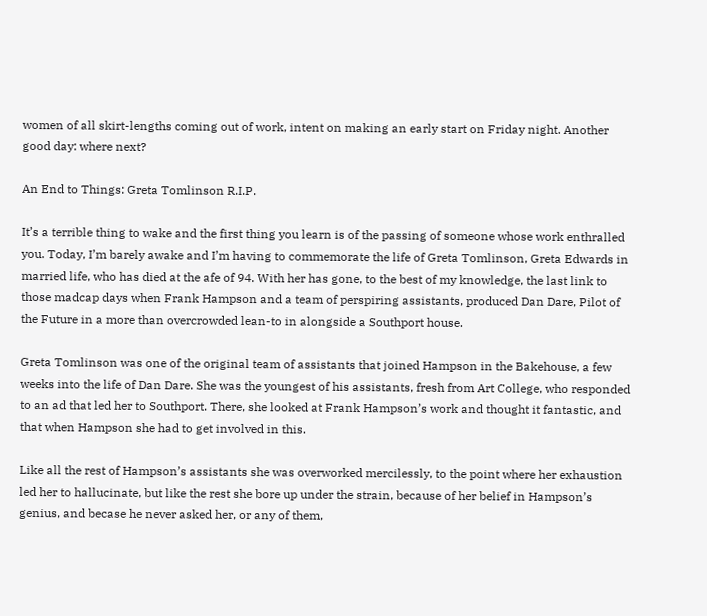women of all skirt-lengths coming out of work, intent on making an early start on Friday night. Another good day: where next?

An End to Things: Greta Tomlinson R.I.P.

It’s a terrible thing to wake and the first thing you learn is of the passing of someone whose work enthralled you. Today, I’m barely awake and I’m having to commemorate the life of Greta Tomlinson, Greta Edwards in married life, who has died at the afe of 94. With her has gone, to the best of my knowledge, the last link to those madcap days when Frank Hampson and a team of perspiring assistants, produced Dan Dare, Pilot of the Future in a more than overcrowded lean-to in alongside a Southport house.

Greta Tomlinson was one of the original team of assistants that joined Hampson in the Bakehouse, a few weeks into the life of Dan Dare. She was the youngest of his assistants, fresh from Art College, who responded to an ad that led her to Southport. There, she looked at Frank Hampson’s work and thought it fantastic, and that when Hampson she had to get involved in this.

Like all the rest of Hampson’s assistants she was overworked mercilessly, to the point where her exhaustion led her to hallucinate, but like the rest she bore up under the strain, because of her belief in Hampson’s genius, and becase he never asked her, or any of them,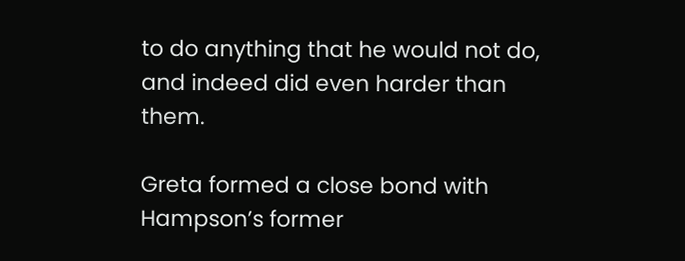to do anything that he would not do, and indeed did even harder than them.

Greta formed a close bond with Hampson’s former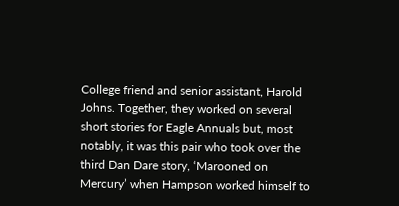College friend and senior assistant, Harold Johns. Together, they worked on several short stories for Eagle Annuals but, most notably, it was this pair who took over the third Dan Dare story, ‘Marooned on Mercury’ when Hampson worked himself to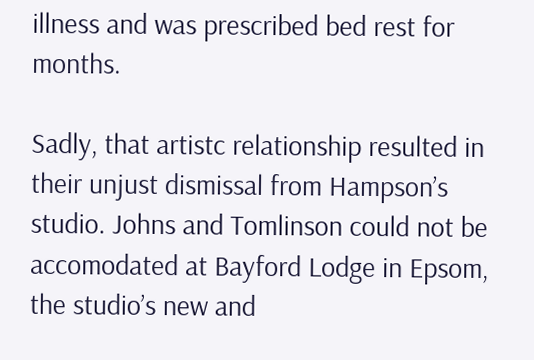illness and was prescribed bed rest for months.

Sadly, that artistc relationship resulted in their unjust dismissal from Hampson’s studio. Johns and Tomlinson could not be accomodated at Bayford Lodge in Epsom, the studio’s new and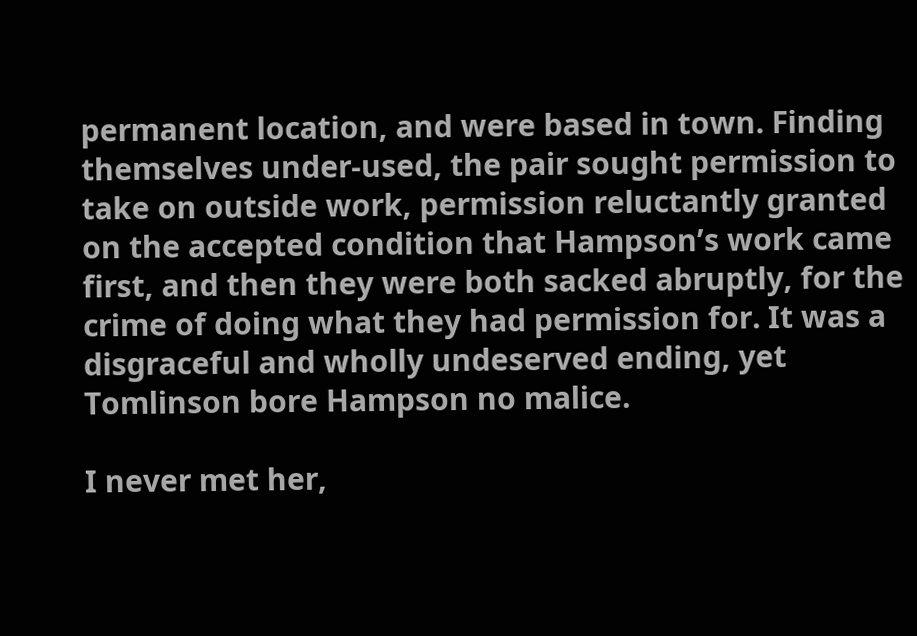permanent location, and were based in town. Finding themselves under-used, the pair sought permission to take on outside work, permission reluctantly granted on the accepted condition that Hampson’s work came first, and then they were both sacked abruptly, for the crime of doing what they had permission for. It was a disgraceful and wholly undeserved ending, yet Tomlinson bore Hampson no malice.

I never met her,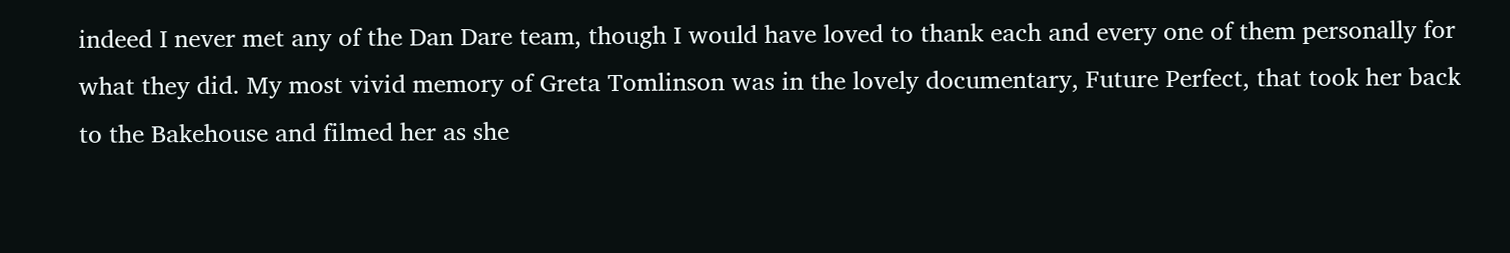indeed I never met any of the Dan Dare team, though I would have loved to thank each and every one of them personally for what they did. My most vivid memory of Greta Tomlinson was in the lovely documentary, Future Perfect, that took her back to the Bakehouse and filmed her as she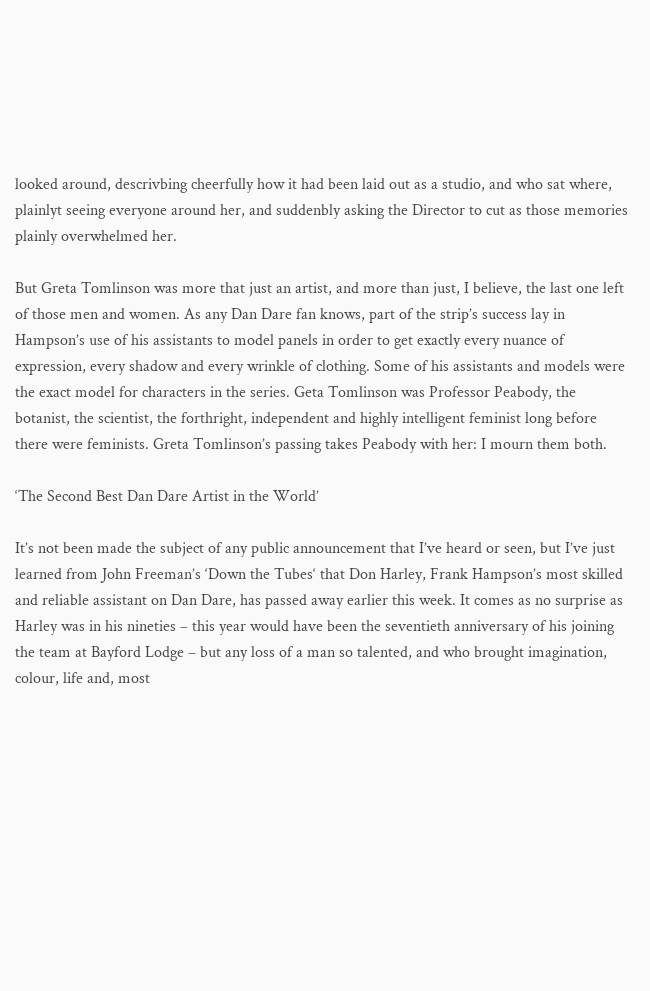looked around, descrivbing cheerfully how it had been laid out as a studio, and who sat where, plainlyt seeing everyone around her, and suddenbly asking the Director to cut as those memories plainly overwhelmed her.

But Greta Tomlinson was more that just an artist, and more than just, I believe, the last one left of those men and women. As any Dan Dare fan knows, part of the strip’s success lay in Hampson’s use of his assistants to model panels in order to get exactly every nuance of expression, every shadow and every wrinkle of clothing. Some of his assistants and models were the exact model for characters in the series. Geta Tomlinson was Professor Peabody, the botanist, the scientist, the forthright, independent and highly intelligent feminist long before there were feminists. Greta Tomlinson’s passing takes Peabody with her: I mourn them both.

‘The Second Best Dan Dare Artist in the World’

It’s not been made the subject of any public announcement that I’ve heard or seen, but I’ve just learned from John Freeman’s ‘Down the Tubes‘ that Don Harley, Frank Hampson’s most skilled and reliable assistant on Dan Dare, has passed away earlier this week. It comes as no surprise as Harley was in his nineties – this year would have been the seventieth anniversary of his joining the team at Bayford Lodge – but any loss of a man so talented, and who brought imagination, colour, life and, most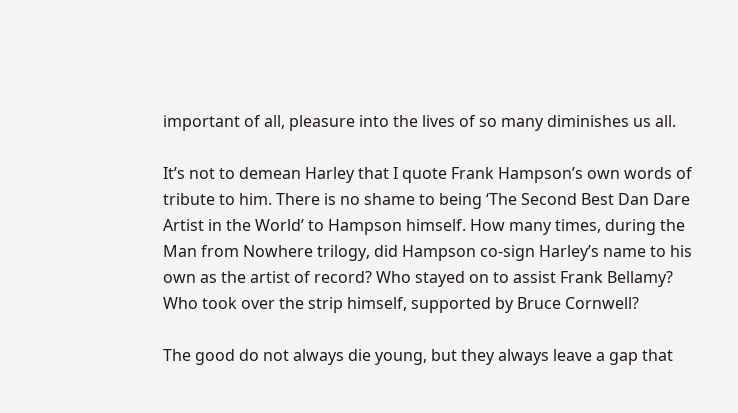important of all, pleasure into the lives of so many diminishes us all.

It’s not to demean Harley that I quote Frank Hampson’s own words of tribute to him. There is no shame to being ‘The Second Best Dan Dare Artist in the World’ to Hampson himself. How many times, during the Man from Nowhere trilogy, did Hampson co-sign Harley’s name to his own as the artist of record? Who stayed on to assist Frank Bellamy? Who took over the strip himself, supported by Bruce Cornwell?

The good do not always die young, but they always leave a gap that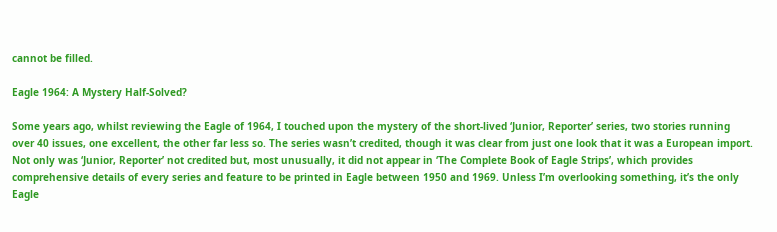cannot be filled.

Eagle 1964: A Mystery Half-Solved?

Some years ago, whilst reviewing the Eagle of 1964, I touched upon the mystery of the short-lived ‘Junior, Reporter’ series, two stories running over 40 issues, one excellent, the other far less so. The series wasn’t credited, though it was clear from just one look that it was a European import.
Not only was ‘Junior, Reporter’ not credited but, most unusually, it did not appear in ‘The Complete Book of Eagle Strips’, which provides comprehensive details of every series and feature to be printed in Eagle between 1950 and 1969. Unless I’m overlooking something, it’s the only Eagle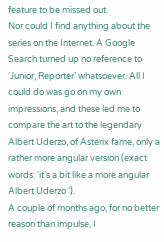feature to be missed out.
Nor could I find anything about the series on the Internet. A Google Search turned up no reference to ‘Junior, Reporter’ whatsoever. All I could do was go on my own impressions, and these led me to compare the art to the legendary Albert Uderzo, of Asterix fame, only a rather more angular version (exact words: ‘it’s a bit like a more angular Albert Uderzo ‘).
A couple of months ago, for no better reason than impulse, I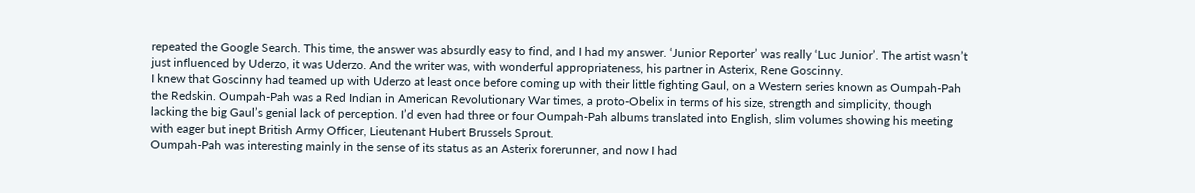repeated the Google Search. This time, the answer was absurdly easy to find, and I had my answer. ‘Junior Reporter’ was really ‘Luc Junior’. The artist wasn’t just influenced by Uderzo, it was Uderzo. And the writer was, with wonderful appropriateness, his partner in Asterix, Rene Goscinny.
I knew that Goscinny had teamed up with Uderzo at least once before coming up with their little fighting Gaul, on a Western series known as Oumpah-Pah the Redskin. Oumpah-Pah was a Red Indian in American Revolutionary War times, a proto-Obelix in terms of his size, strength and simplicity, though lacking the big Gaul’s genial lack of perception. I’d even had three or four Oumpah-Pah albums translated into English, slim volumes showing his meeting with eager but inept British Army Officer, Lieutenant Hubert Brussels Sprout.
Oumpah-Pah was interesting mainly in the sense of its status as an Asterix forerunner, and now I had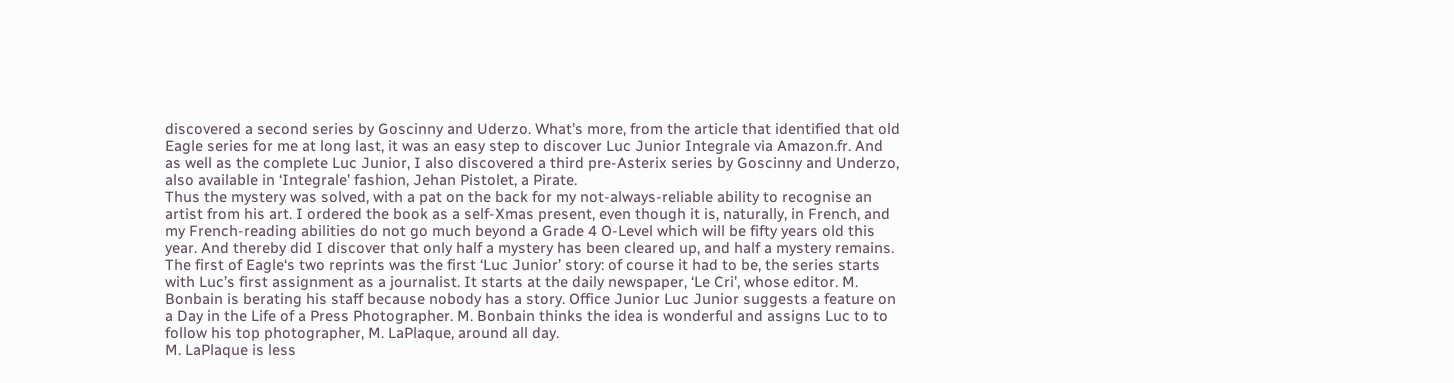discovered a second series by Goscinny and Uderzo. What’s more, from the article that identified that old Eagle series for me at long last, it was an easy step to discover Luc Junior Integrale via Amazon.fr. And as well as the complete Luc Junior, I also discovered a third pre-Asterix series by Goscinny and Underzo, also available in ‘Integrale’ fashion, Jehan Pistolet, a Pirate.
Thus the mystery was solved, with a pat on the back for my not-always-reliable ability to recognise an artist from his art. I ordered the book as a self-Xmas present, even though it is, naturally, in French, and my French-reading abilities do not go much beyond a Grade 4 O-Level which will be fifty years old this year. And thereby did I discover that only half a mystery has been cleared up, and half a mystery remains.
The first of Eagle‘s two reprints was the first ‘Luc Junior’ story: of course it had to be, the series starts with Luc’s first assignment as a journalist. It starts at the daily newspaper, ‘Le Cri’, whose editor. M. Bonbain is berating his staff because nobody has a story. Office Junior Luc Junior suggests a feature on a Day in the Life of a Press Photographer. M. Bonbain thinks the idea is wonderful and assigns Luc to to follow his top photographer, M. LaPlaque, around all day.
M. LaPlaque is less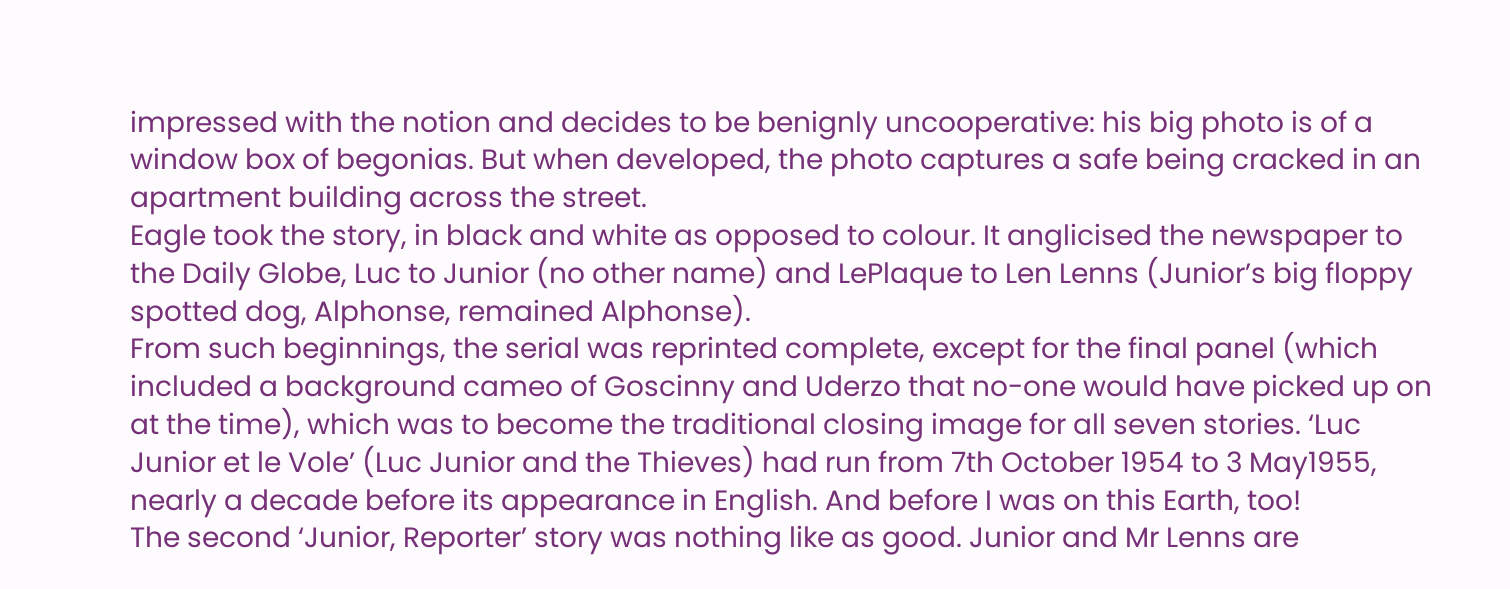impressed with the notion and decides to be benignly uncooperative: his big photo is of a window box of begonias. But when developed, the photo captures a safe being cracked in an apartment building across the street.
Eagle took the story, in black and white as opposed to colour. It anglicised the newspaper to the Daily Globe, Luc to Junior (no other name) and LePlaque to Len Lenns (Junior’s big floppy spotted dog, Alphonse, remained Alphonse).
From such beginnings, the serial was reprinted complete, except for the final panel (which included a background cameo of Goscinny and Uderzo that no-one would have picked up on at the time), which was to become the traditional closing image for all seven stories. ‘Luc Junior et le Vole’ (Luc Junior and the Thieves) had run from 7th October 1954 to 3 May1955, nearly a decade before its appearance in English. And before I was on this Earth, too!
The second ‘Junior, Reporter’ story was nothing like as good. Junior and Mr Lenns are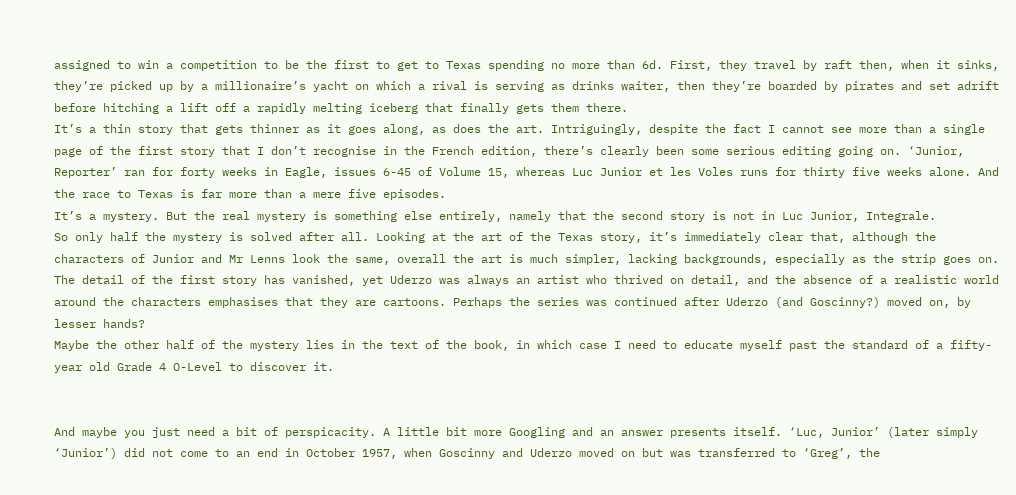assigned to win a competition to be the first to get to Texas spending no more than 6d. First, they travel by raft then, when it sinks, they’re picked up by a millionaire’s yacht on which a rival is serving as drinks waiter, then they’re boarded by pirates and set adrift before hitching a lift off a rapidly melting iceberg that finally gets them there.
It’s a thin story that gets thinner as it goes along, as does the art. Intriguingly, despite the fact I cannot see more than a single page of the first story that I don’t recognise in the French edition, there’s clearly been some serious editing going on. ‘Junior, Reporter’ ran for forty weeks in Eagle, issues 6-45 of Volume 15, whereas Luc Junior et les Voles runs for thirty five weeks alone. And the race to Texas is far more than a mere five episodes.
It’s a mystery. But the real mystery is something else entirely, namely that the second story is not in Luc Junior, Integrale.
So only half the mystery is solved after all. Looking at the art of the Texas story, it’s immediately clear that, although the characters of Junior and Mr Lenns look the same, overall the art is much simpler, lacking backgrounds, especially as the strip goes on. The detail of the first story has vanished, yet Uderzo was always an artist who thrived on detail, and the absence of a realistic world around the characters emphasises that they are cartoons. Perhaps the series was continued after Uderzo (and Goscinny?) moved on, by lesser hands?
Maybe the other half of the mystery lies in the text of the book, in which case I need to educate myself past the standard of a fifty-year old Grade 4 O-Level to discover it.


And maybe you just need a bit of perspicacity. A little bit more Googling and an answer presents itself. ‘Luc, Junior’ (later simply ‘Junior’) did not come to an end in October 1957, when Goscinny and Uderzo moved on but was transferred to ‘Greg’, the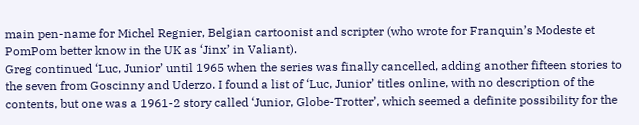main pen-name for Michel Regnier, Belgian cartoonist and scripter (who wrote for Franquin’s Modeste et PomPom better know in the UK as ‘Jinx’ in Valiant).
Greg continued ‘Luc, Junior’ until 1965 when the series was finally cancelled, adding another fifteen stories to the seven from Goscinny and Uderzo. I found a list of ‘Luc, Junior’ titles online, with no description of the contents, but one was a 1961-2 story called ‘Junior, Globe-Trotter’, which seemed a definite possibility for the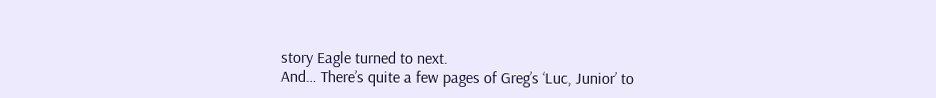story Eagle turned to next.
And… There’s quite a few pages of Greg’s ‘Luc, Junior’ to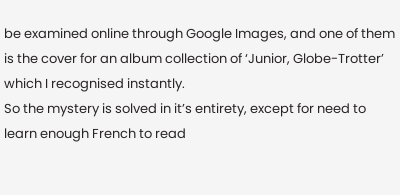be examined online through Google Images, and one of them is the cover for an album collection of ‘Junior, Globe-Trotter’ which I recognised instantly.
So the mystery is solved in it’s entirety, except for need to learn enough French to read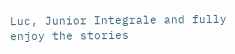Luc, Junior Integrale and fully enjoy the stories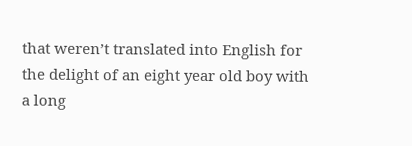that weren’t translated into English for the delight of an eight year old boy with a long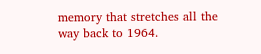memory that stretches all the way back to 1964.